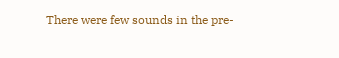There were few sounds in the pre-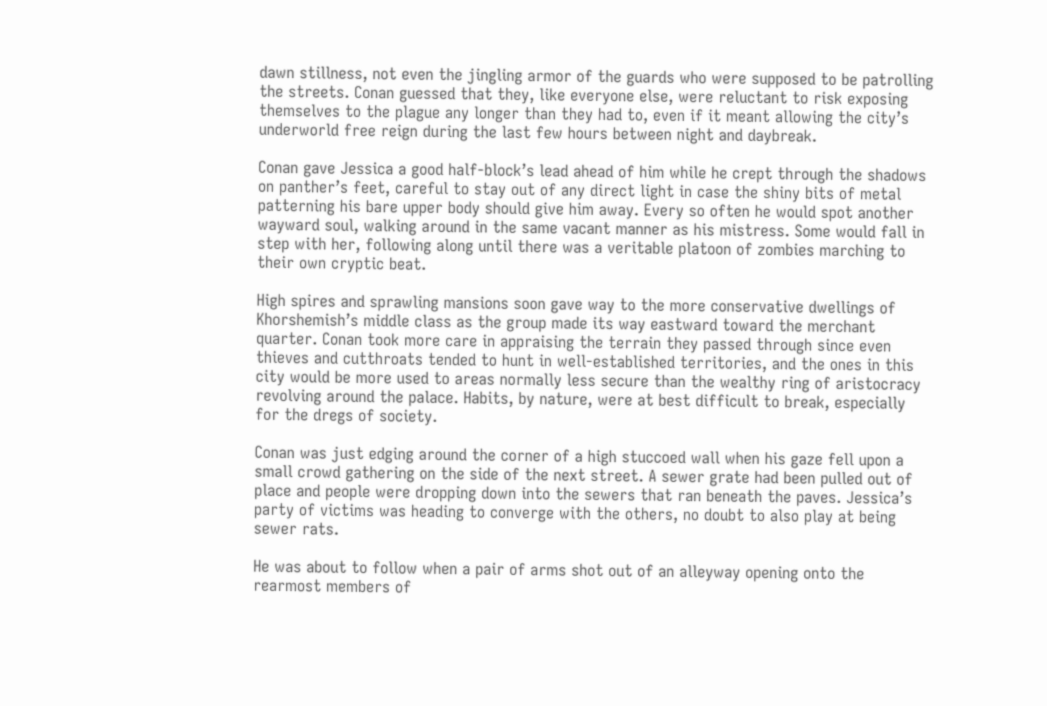dawn stillness, not even the jingling armor of the guards who were supposed to be patrolling the streets. Conan guessed that they, like everyone else, were reluctant to risk exposing themselves to the plague any longer than they had to, even if it meant allowing the city’s underworld free reign during the last few hours between night and daybreak.

Conan gave Jessica a good half-block’s lead ahead of him while he crept through the shadows on panther’s feet, careful to stay out of any direct light in case the shiny bits of metal patterning his bare upper body should give him away. Every so often he would spot another wayward soul, walking around in the same vacant manner as his mistress. Some would fall in step with her, following along until there was a veritable platoon of zombies marching to their own cryptic beat.

High spires and sprawling mansions soon gave way to the more conservative dwellings of Khorshemish’s middle class as the group made its way eastward toward the merchant quarter. Conan took more care in appraising the terrain they passed through since even thieves and cutthroats tended to hunt in well-established territories, and the ones in this city would be more used to areas normally less secure than the wealthy ring of aristocracy revolving around the palace. Habits, by nature, were at best difficult to break, especially for the dregs of society.

Conan was just edging around the corner of a high stuccoed wall when his gaze fell upon a small crowd gathering on the side of the next street. A sewer grate had been pulled out of place and people were dropping down into the sewers that ran beneath the paves. Jessica’s party of victims was heading to converge with the others, no doubt to also play at being sewer rats.

He was about to follow when a pair of arms shot out of an alleyway opening onto the rearmost members of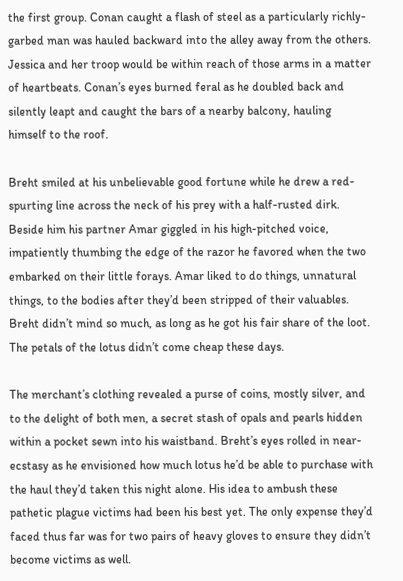the first group. Conan caught a flash of steel as a particularly richly-garbed man was hauled backward into the alley away from the others. Jessica and her troop would be within reach of those arms in a matter of heartbeats. Conan’s eyes burned feral as he doubled back and silently leapt and caught the bars of a nearby balcony, hauling himself to the roof.

Breht smiled at his unbelievable good fortune while he drew a red-spurting line across the neck of his prey with a half-rusted dirk. Beside him his partner Amar giggled in his high-pitched voice, impatiently thumbing the edge of the razor he favored when the two embarked on their little forays. Amar liked to do things, unnatural things, to the bodies after they’d been stripped of their valuables. Breht didn’t mind so much, as long as he got his fair share of the loot. The petals of the lotus didn’t come cheap these days.

The merchant’s clothing revealed a purse of coins, mostly silver, and to the delight of both men, a secret stash of opals and pearls hidden within a pocket sewn into his waistband. Breht’s eyes rolled in near-ecstasy as he envisioned how much lotus he’d be able to purchase with the haul they’d taken this night alone. His idea to ambush these pathetic plague victims had been his best yet. The only expense they’d faced thus far was for two pairs of heavy gloves to ensure they didn’t become victims as well.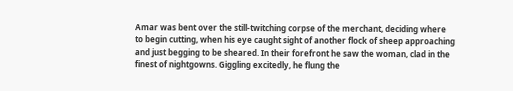Amar was bent over the still-twitching corpse of the merchant, deciding where to begin cutting, when his eye caught sight of another flock of sheep approaching and just begging to be sheared. In their forefront he saw the woman, clad in the finest of nightgowns. Giggling excitedly, he flung the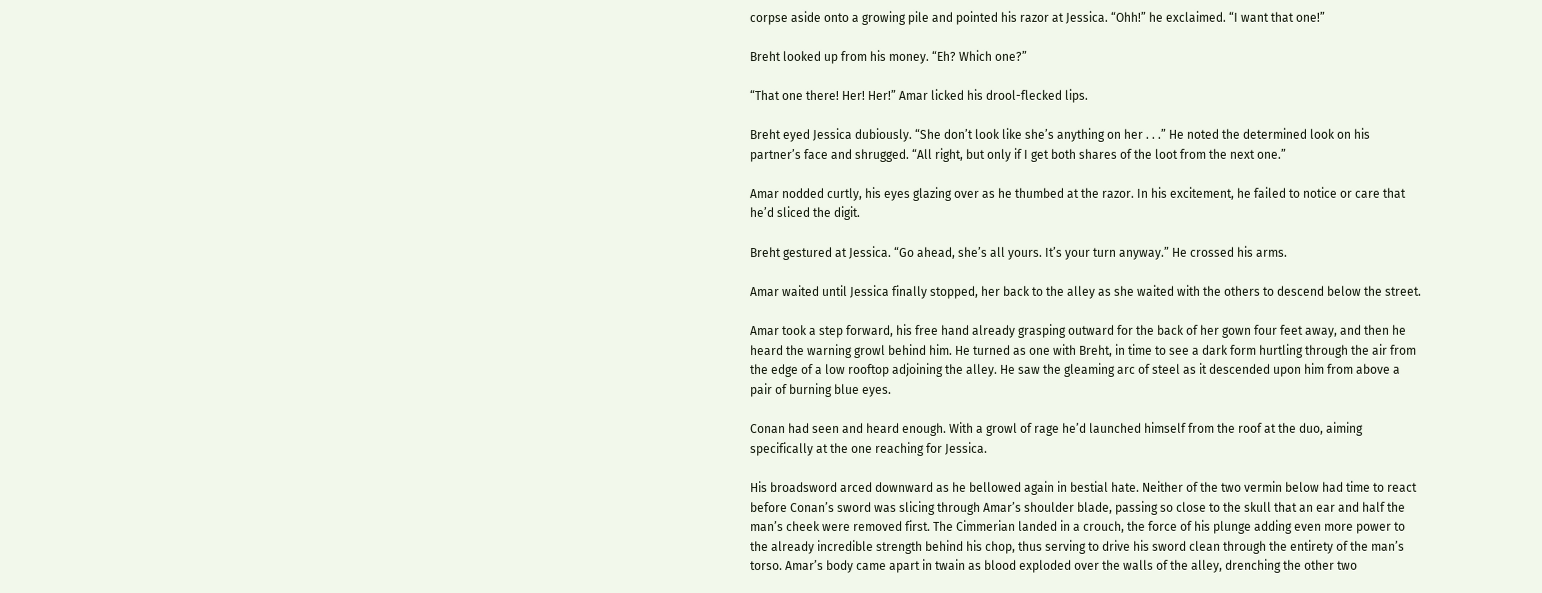corpse aside onto a growing pile and pointed his razor at Jessica. “Ohh!” he exclaimed. “I want that one!”

Breht looked up from his money. “Eh? Which one?”

“That one there! Her! Her!” Amar licked his drool-flecked lips.

Breht eyed Jessica dubiously. “She don’t look like she’s anything on her . . .” He noted the determined look on his partner’s face and shrugged. “All right, but only if I get both shares of the loot from the next one.”

Amar nodded curtly, his eyes glazing over as he thumbed at the razor. In his excitement, he failed to notice or care that he’d sliced the digit.

Breht gestured at Jessica. “Go ahead, she’s all yours. It’s your turn anyway.” He crossed his arms.

Amar waited until Jessica finally stopped, her back to the alley as she waited with the others to descend below the street.

Amar took a step forward, his free hand already grasping outward for the back of her gown four feet away, and then he heard the warning growl behind him. He turned as one with Breht, in time to see a dark form hurtling through the air from the edge of a low rooftop adjoining the alley. He saw the gleaming arc of steel as it descended upon him from above a pair of burning blue eyes.

Conan had seen and heard enough. With a growl of rage he’d launched himself from the roof at the duo, aiming specifically at the one reaching for Jessica.

His broadsword arced downward as he bellowed again in bestial hate. Neither of the two vermin below had time to react before Conan’s sword was slicing through Amar’s shoulder blade, passing so close to the skull that an ear and half the man’s cheek were removed first. The Cimmerian landed in a crouch, the force of his plunge adding even more power to the already incredible strength behind his chop, thus serving to drive his sword clean through the entirety of the man’s torso. Amar’s body came apart in twain as blood exploded over the walls of the alley, drenching the other two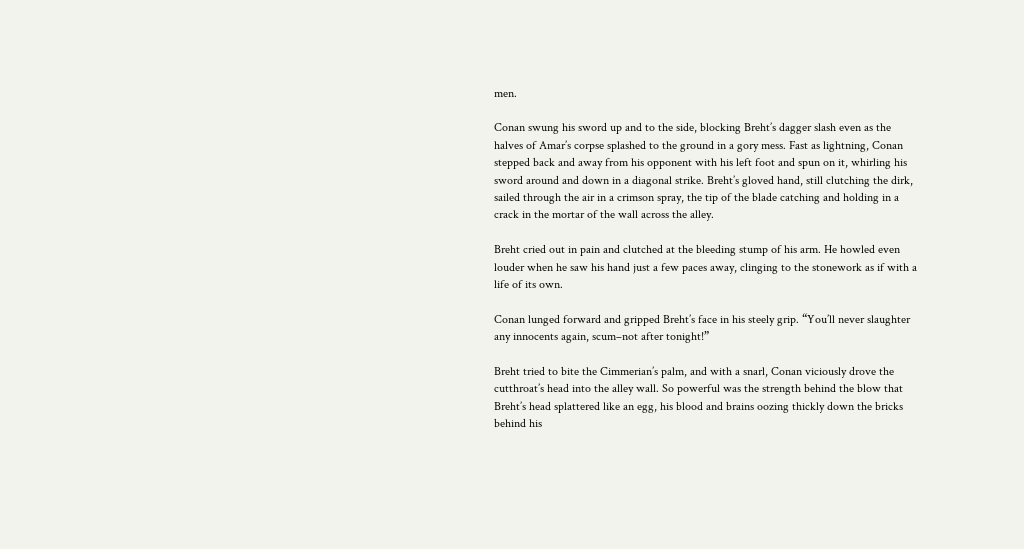men.

Conan swung his sword up and to the side, blocking Breht’s dagger slash even as the halves of Amar’s corpse splashed to the ground in a gory mess. Fast as lightning, Conan stepped back and away from his opponent with his left foot and spun on it, whirling his sword around and down in a diagonal strike. Breht’s gloved hand, still clutching the dirk, sailed through the air in a crimson spray, the tip of the blade catching and holding in a crack in the mortar of the wall across the alley.

Breht cried out in pain and clutched at the bleeding stump of his arm. He howled even louder when he saw his hand just a few paces away, clinging to the stonework as if with a life of its own.

Conan lunged forward and gripped Breht’s face in his steely grip. “You’ll never slaughter any innocents again, scum–not after tonight!”

Breht tried to bite the Cimmerian’s palm, and with a snarl, Conan viciously drove the cutthroat’s head into the alley wall. So powerful was the strength behind the blow that Breht’s head splattered like an egg, his blood and brains oozing thickly down the bricks behind his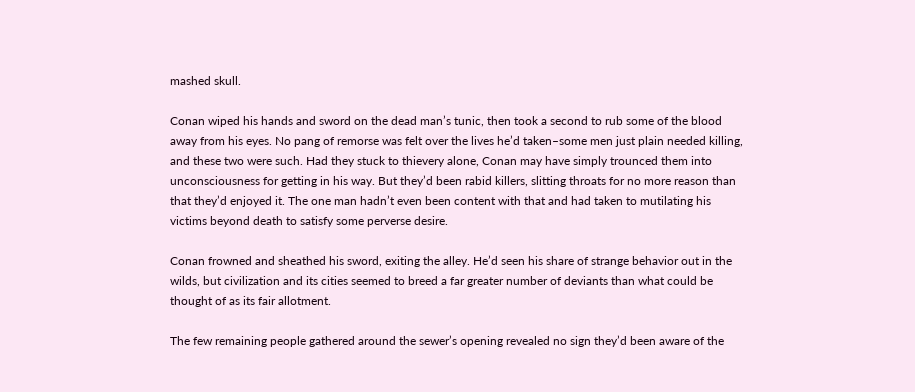mashed skull.

Conan wiped his hands and sword on the dead man’s tunic, then took a second to rub some of the blood away from his eyes. No pang of remorse was felt over the lives he’d taken–some men just plain needed killing, and these two were such. Had they stuck to thievery alone, Conan may have simply trounced them into unconsciousness for getting in his way. But they’d been rabid killers, slitting throats for no more reason than that they’d enjoyed it. The one man hadn’t even been content with that and had taken to mutilating his victims beyond death to satisfy some perverse desire.

Conan frowned and sheathed his sword, exiting the alley. He’d seen his share of strange behavior out in the wilds, but civilization and its cities seemed to breed a far greater number of deviants than what could be thought of as its fair allotment.

The few remaining people gathered around the sewer’s opening revealed no sign they’d been aware of the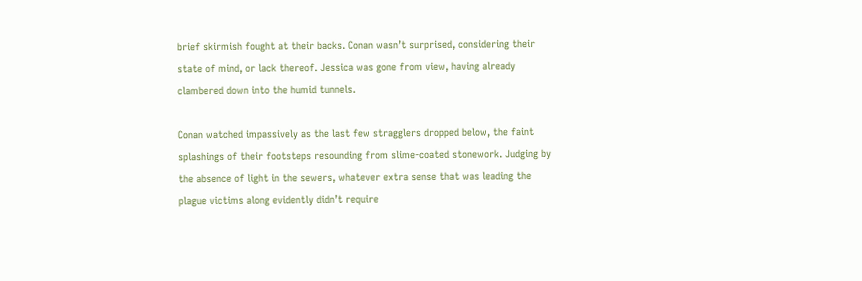brief skirmish fought at their backs. Conan wasn’t surprised, considering their state of mind, or lack thereof. Jessica was gone from view, having already clambered down into the humid tunnels.

Conan watched impassively as the last few stragglers dropped below, the faint splashings of their footsteps resounding from slime-coated stonework. Judging by the absence of light in the sewers, whatever extra sense that was leading the plague victims along evidently didn’t require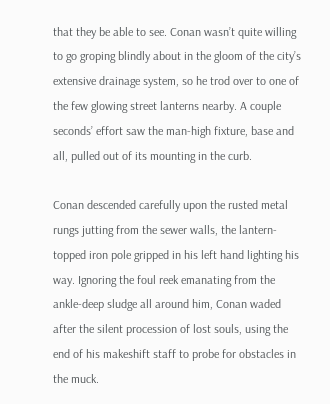that they be able to see. Conan wasn’t quite willing to go groping blindly about in the gloom of the city’s extensive drainage system, so he trod over to one of the few glowing street lanterns nearby. A couple seconds’ effort saw the man-high fixture, base and all, pulled out of its mounting in the curb.

Conan descended carefully upon the rusted metal rungs jutting from the sewer walls, the lantern-topped iron pole gripped in his left hand lighting his way. Ignoring the foul reek emanating from the ankle-deep sludge all around him, Conan waded after the silent procession of lost souls, using the end of his makeshift staff to probe for obstacles in the muck.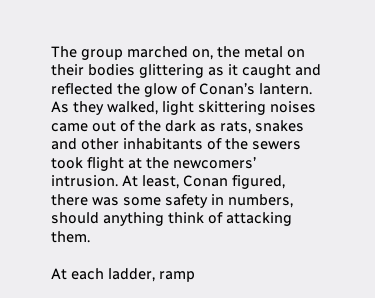The group marched on, the metal on their bodies glittering as it caught and reflected the glow of Conan’s lantern. As they walked, light skittering noises came out of the dark as rats, snakes and other inhabitants of the sewers took flight at the newcomers’ intrusion. At least, Conan figured, there was some safety in numbers, should anything think of attacking them.

At each ladder, ramp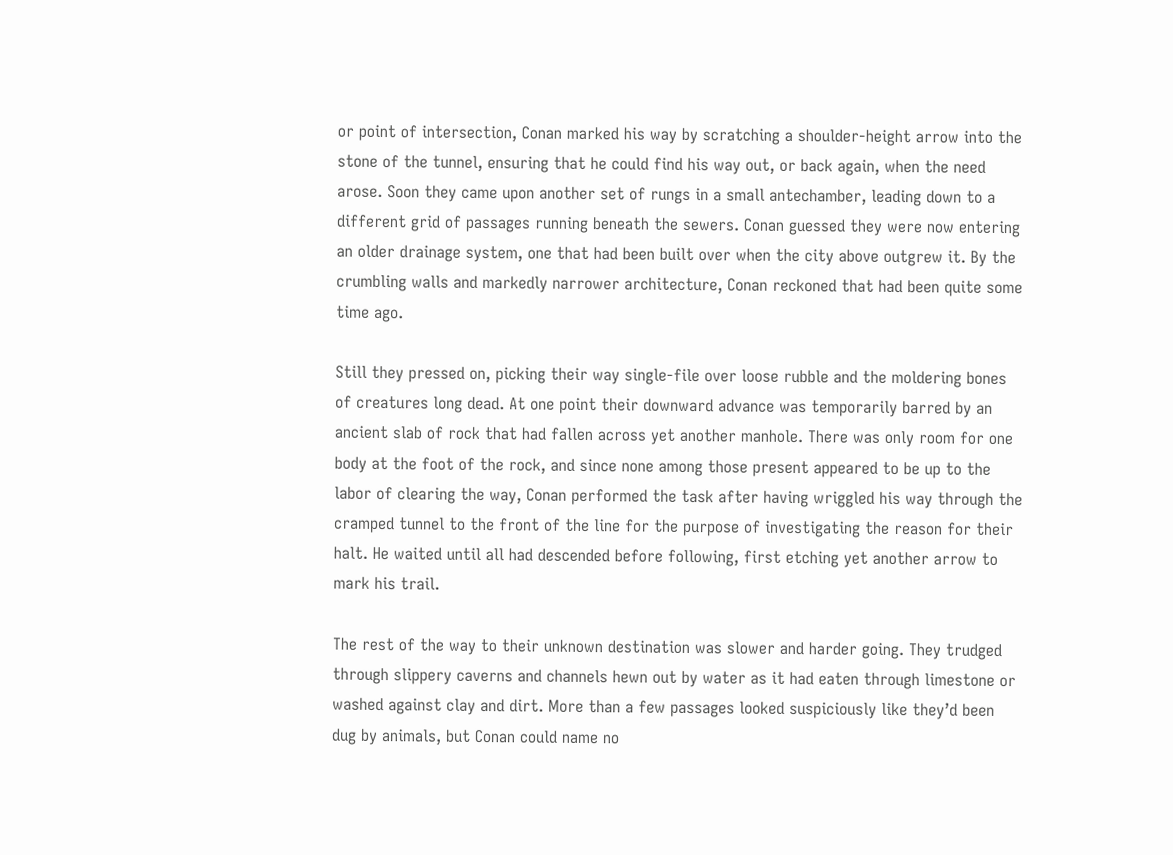or point of intersection, Conan marked his way by scratching a shoulder-height arrow into the stone of the tunnel, ensuring that he could find his way out, or back again, when the need arose. Soon they came upon another set of rungs in a small antechamber, leading down to a different grid of passages running beneath the sewers. Conan guessed they were now entering an older drainage system, one that had been built over when the city above outgrew it. By the crumbling walls and markedly narrower architecture, Conan reckoned that had been quite some time ago.

Still they pressed on, picking their way single-file over loose rubble and the moldering bones of creatures long dead. At one point their downward advance was temporarily barred by an ancient slab of rock that had fallen across yet another manhole. There was only room for one body at the foot of the rock, and since none among those present appeared to be up to the labor of clearing the way, Conan performed the task after having wriggled his way through the cramped tunnel to the front of the line for the purpose of investigating the reason for their halt. He waited until all had descended before following, first etching yet another arrow to mark his trail.

The rest of the way to their unknown destination was slower and harder going. They trudged through slippery caverns and channels hewn out by water as it had eaten through limestone or washed against clay and dirt. More than a few passages looked suspiciously like they’d been dug by animals, but Conan could name no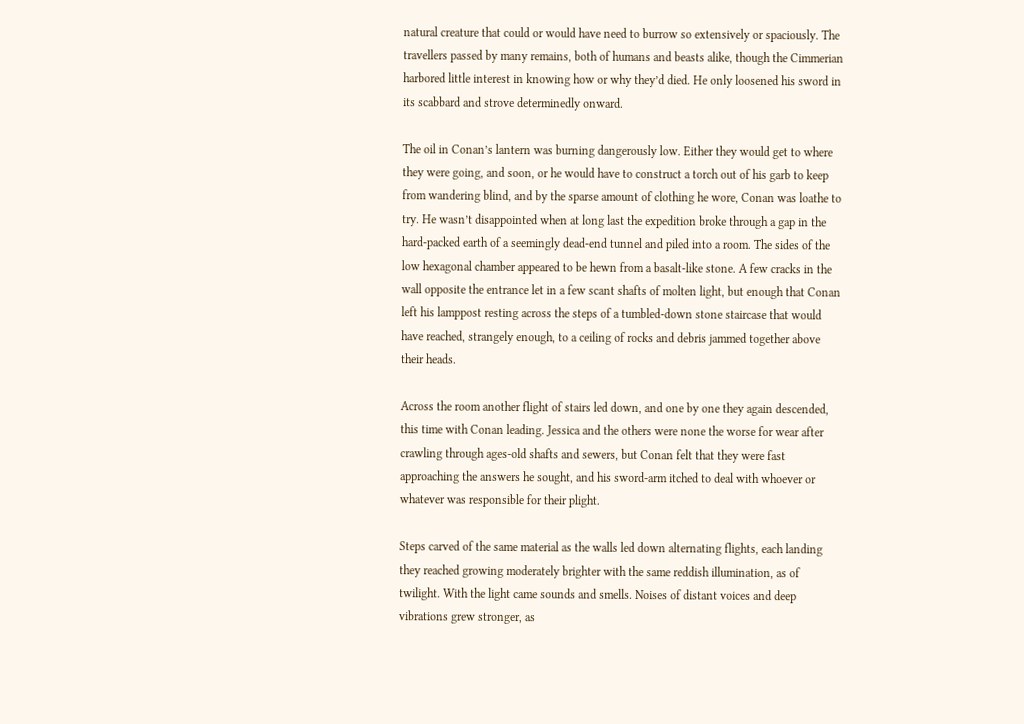natural creature that could or would have need to burrow so extensively or spaciously. The travellers passed by many remains, both of humans and beasts alike, though the Cimmerian harbored little interest in knowing how or why they’d died. He only loosened his sword in its scabbard and strove determinedly onward.

The oil in Conan’s lantern was burning dangerously low. Either they would get to where they were going, and soon, or he would have to construct a torch out of his garb to keep from wandering blind, and by the sparse amount of clothing he wore, Conan was loathe to try. He wasn’t disappointed when at long last the expedition broke through a gap in the hard-packed earth of a seemingly dead-end tunnel and piled into a room. The sides of the low hexagonal chamber appeared to be hewn from a basalt-like stone. A few cracks in the wall opposite the entrance let in a few scant shafts of molten light, but enough that Conan left his lamppost resting across the steps of a tumbled-down stone staircase that would have reached, strangely enough, to a ceiling of rocks and debris jammed together above their heads.

Across the room another flight of stairs led down, and one by one they again descended, this time with Conan leading. Jessica and the others were none the worse for wear after crawling through ages-old shafts and sewers, but Conan felt that they were fast approaching the answers he sought, and his sword-arm itched to deal with whoever or whatever was responsible for their plight.

Steps carved of the same material as the walls led down alternating flights, each landing they reached growing moderately brighter with the same reddish illumination, as of twilight. With the light came sounds and smells. Noises of distant voices and deep vibrations grew stronger, as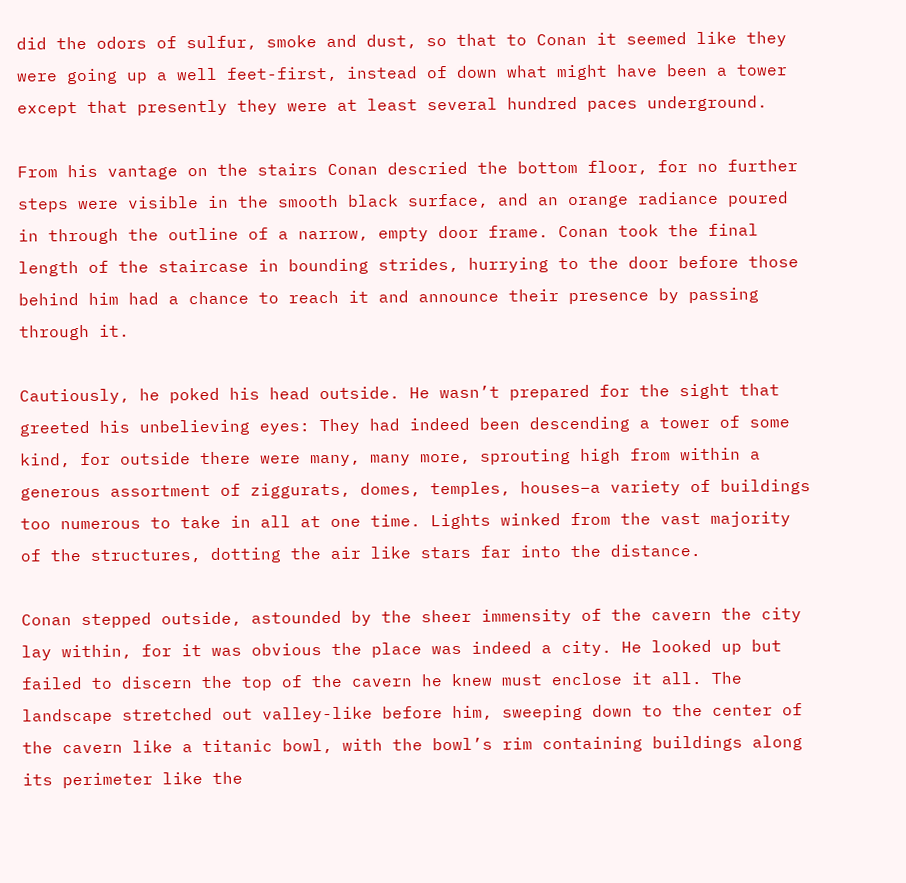did the odors of sulfur, smoke and dust, so that to Conan it seemed like they were going up a well feet-first, instead of down what might have been a tower except that presently they were at least several hundred paces underground.

From his vantage on the stairs Conan descried the bottom floor, for no further steps were visible in the smooth black surface, and an orange radiance poured in through the outline of a narrow, empty door frame. Conan took the final length of the staircase in bounding strides, hurrying to the door before those behind him had a chance to reach it and announce their presence by passing through it.

Cautiously, he poked his head outside. He wasn’t prepared for the sight that greeted his unbelieving eyes: They had indeed been descending a tower of some kind, for outside there were many, many more, sprouting high from within a generous assortment of ziggurats, domes, temples, houses–a variety of buildings too numerous to take in all at one time. Lights winked from the vast majority of the structures, dotting the air like stars far into the distance.

Conan stepped outside, astounded by the sheer immensity of the cavern the city lay within, for it was obvious the place was indeed a city. He looked up but failed to discern the top of the cavern he knew must enclose it all. The landscape stretched out valley-like before him, sweeping down to the center of the cavern like a titanic bowl, with the bowl’s rim containing buildings along its perimeter like the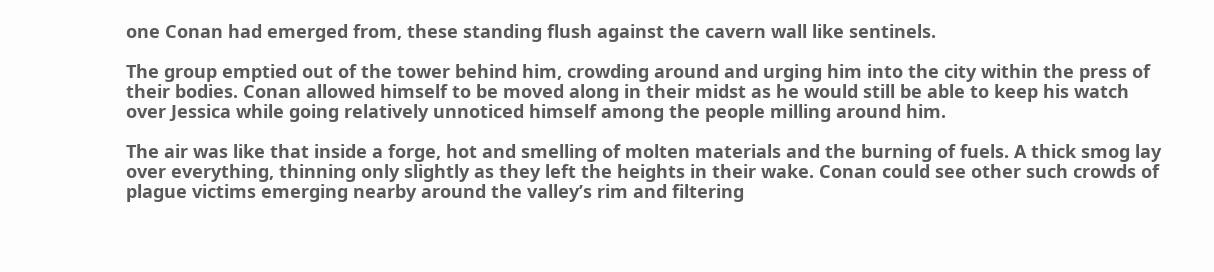one Conan had emerged from, these standing flush against the cavern wall like sentinels.

The group emptied out of the tower behind him, crowding around and urging him into the city within the press of their bodies. Conan allowed himself to be moved along in their midst as he would still be able to keep his watch over Jessica while going relatively unnoticed himself among the people milling around him.

The air was like that inside a forge, hot and smelling of molten materials and the burning of fuels. A thick smog lay over everything, thinning only slightly as they left the heights in their wake. Conan could see other such crowds of plague victims emerging nearby around the valley’s rim and filtering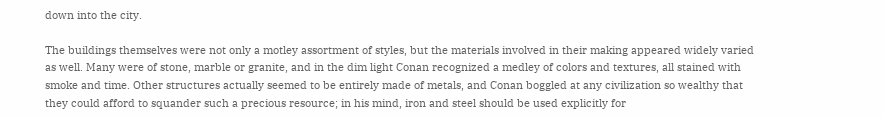down into the city.

The buildings themselves were not only a motley assortment of styles, but the materials involved in their making appeared widely varied as well. Many were of stone, marble or granite, and in the dim light Conan recognized a medley of colors and textures, all stained with smoke and time. Other structures actually seemed to be entirely made of metals, and Conan boggled at any civilization so wealthy that they could afford to squander such a precious resource; in his mind, iron and steel should be used explicitly for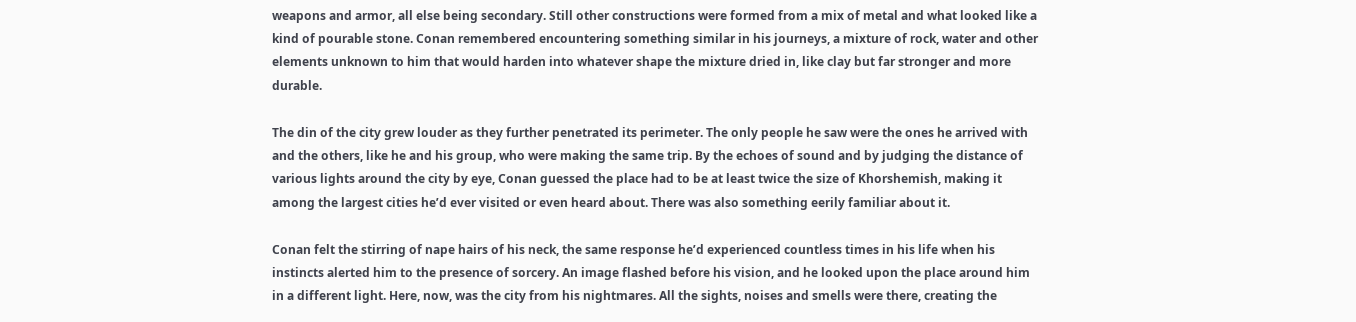weapons and armor, all else being secondary. Still other constructions were formed from a mix of metal and what looked like a kind of pourable stone. Conan remembered encountering something similar in his journeys, a mixture of rock, water and other elements unknown to him that would harden into whatever shape the mixture dried in, like clay but far stronger and more durable.

The din of the city grew louder as they further penetrated its perimeter. The only people he saw were the ones he arrived with and the others, like he and his group, who were making the same trip. By the echoes of sound and by judging the distance of various lights around the city by eye, Conan guessed the place had to be at least twice the size of Khorshemish, making it among the largest cities he’d ever visited or even heard about. There was also something eerily familiar about it.

Conan felt the stirring of nape hairs of his neck, the same response he’d experienced countless times in his life when his instincts alerted him to the presence of sorcery. An image flashed before his vision, and he looked upon the place around him in a different light. Here, now, was the city from his nightmares. All the sights, noises and smells were there, creating the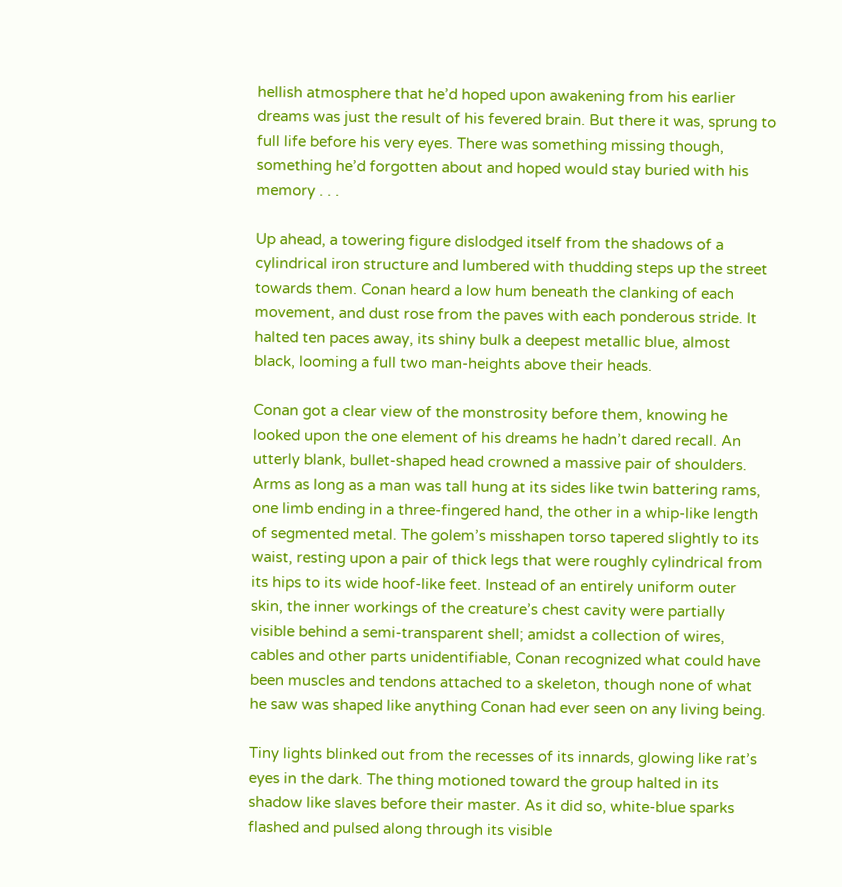hellish atmosphere that he’d hoped upon awakening from his earlier dreams was just the result of his fevered brain. But there it was, sprung to full life before his very eyes. There was something missing though, something he’d forgotten about and hoped would stay buried with his memory . . .

Up ahead, a towering figure dislodged itself from the shadows of a cylindrical iron structure and lumbered with thudding steps up the street towards them. Conan heard a low hum beneath the clanking of each movement, and dust rose from the paves with each ponderous stride. It halted ten paces away, its shiny bulk a deepest metallic blue, almost black, looming a full two man-heights above their heads.

Conan got a clear view of the monstrosity before them, knowing he looked upon the one element of his dreams he hadn’t dared recall. An utterly blank, bullet-shaped head crowned a massive pair of shoulders. Arms as long as a man was tall hung at its sides like twin battering rams, one limb ending in a three-fingered hand, the other in a whip-like length of segmented metal. The golem’s misshapen torso tapered slightly to its waist, resting upon a pair of thick legs that were roughly cylindrical from its hips to its wide hoof-like feet. Instead of an entirely uniform outer skin, the inner workings of the creature’s chest cavity were partially visible behind a semi-transparent shell; amidst a collection of wires, cables and other parts unidentifiable, Conan recognized what could have been muscles and tendons attached to a skeleton, though none of what he saw was shaped like anything Conan had ever seen on any living being.

Tiny lights blinked out from the recesses of its innards, glowing like rat’s eyes in the dark. The thing motioned toward the group halted in its shadow like slaves before their master. As it did so, white-blue sparks flashed and pulsed along through its visible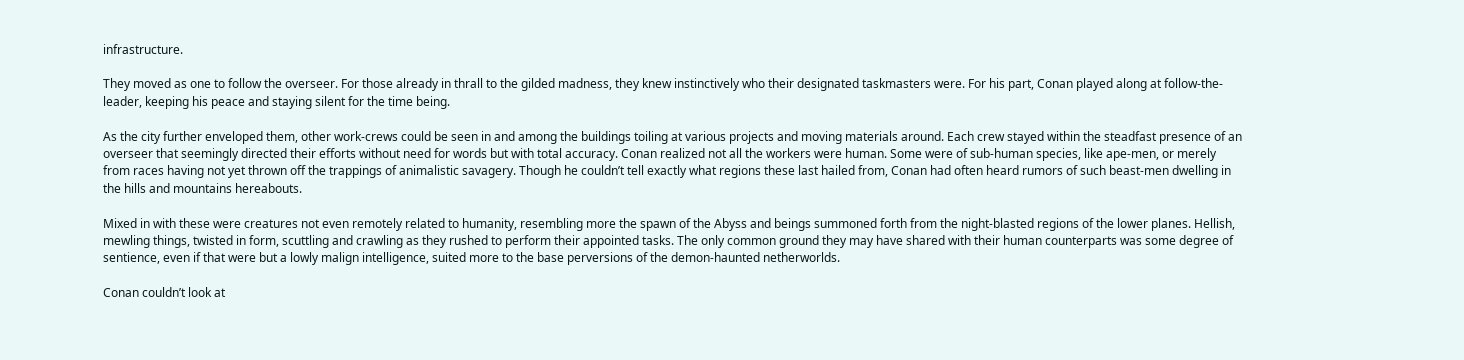infrastructure.

They moved as one to follow the overseer. For those already in thrall to the gilded madness, they knew instinctively who their designated taskmasters were. For his part, Conan played along at follow-the-leader, keeping his peace and staying silent for the time being.

As the city further enveloped them, other work-crews could be seen in and among the buildings toiling at various projects and moving materials around. Each crew stayed within the steadfast presence of an overseer that seemingly directed their efforts without need for words but with total accuracy. Conan realized not all the workers were human. Some were of sub-human species, like ape-men, or merely from races having not yet thrown off the trappings of animalistic savagery. Though he couldn’t tell exactly what regions these last hailed from, Conan had often heard rumors of such beast-men dwelling in the hills and mountains hereabouts.

Mixed in with these were creatures not even remotely related to humanity, resembling more the spawn of the Abyss and beings summoned forth from the night-blasted regions of the lower planes. Hellish, mewling things, twisted in form, scuttling and crawling as they rushed to perform their appointed tasks. The only common ground they may have shared with their human counterparts was some degree of sentience, even if that were but a lowly malign intelligence, suited more to the base perversions of the demon-haunted netherworlds.

Conan couldn’t look at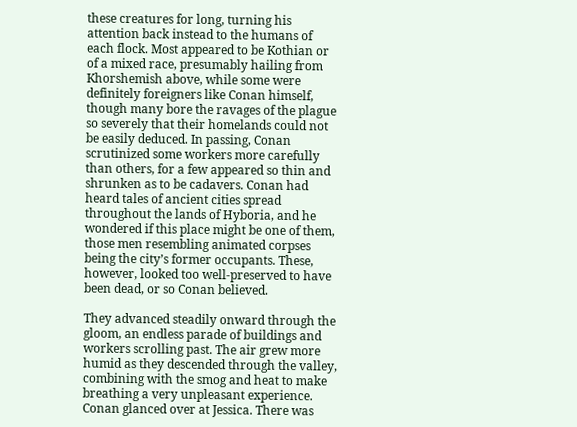these creatures for long, turning his attention back instead to the humans of each flock. Most appeared to be Kothian or of a mixed race, presumably hailing from Khorshemish above, while some were definitely foreigners like Conan himself, though many bore the ravages of the plague so severely that their homelands could not be easily deduced. In passing, Conan scrutinized some workers more carefully than others, for a few appeared so thin and shrunken as to be cadavers. Conan had heard tales of ancient cities spread throughout the lands of Hyboria, and he wondered if this place might be one of them, those men resembling animated corpses being the city’s former occupants. These, however, looked too well-preserved to have been dead, or so Conan believed.

They advanced steadily onward through the gloom, an endless parade of buildings and workers scrolling past. The air grew more humid as they descended through the valley, combining with the smog and heat to make breathing a very unpleasant experience. Conan glanced over at Jessica. There was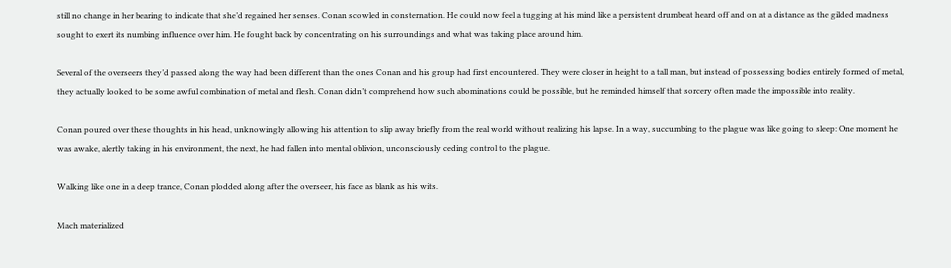still no change in her bearing to indicate that she’d regained her senses. Conan scowled in consternation. He could now feel a tugging at his mind like a persistent drumbeat heard off and on at a distance as the gilded madness sought to exert its numbing influence over him. He fought back by concentrating on his surroundings and what was taking place around him.

Several of the overseers they’d passed along the way had been different than the ones Conan and his group had first encountered. They were closer in height to a tall man, but instead of possessing bodies entirely formed of metal, they actually looked to be some awful combination of metal and flesh. Conan didn’t comprehend how such abominations could be possible, but he reminded himself that sorcery often made the impossible into reality.

Conan poured over these thoughts in his head, unknowingly allowing his attention to slip away briefly from the real world without realizing his lapse. In a way, succumbing to the plague was like going to sleep: One moment he was awake, alertly taking in his environment, the next, he had fallen into mental oblivion, unconsciously ceding control to the plague.

Walking like one in a deep trance, Conan plodded along after the overseer, his face as blank as his wits.

Mach materialized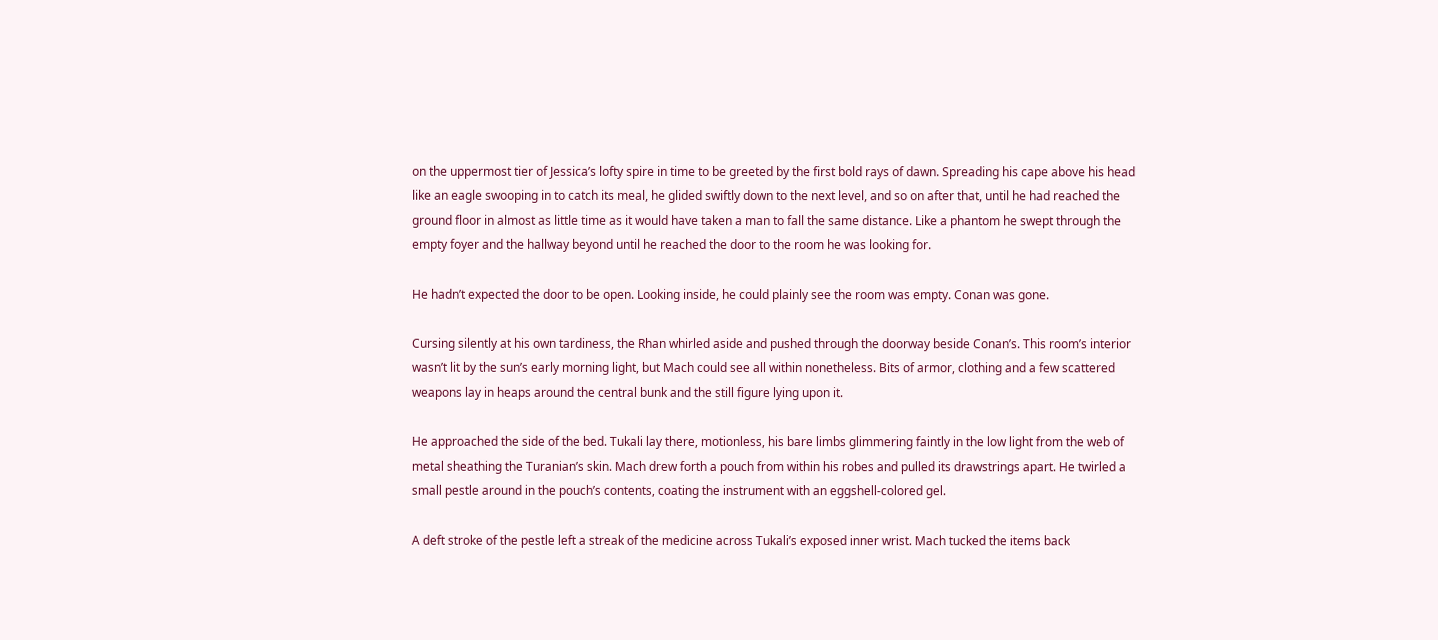on the uppermost tier of Jessica’s lofty spire in time to be greeted by the first bold rays of dawn. Spreading his cape above his head like an eagle swooping in to catch its meal, he glided swiftly down to the next level, and so on after that, until he had reached the ground floor in almost as little time as it would have taken a man to fall the same distance. Like a phantom he swept through the empty foyer and the hallway beyond until he reached the door to the room he was looking for.

He hadn’t expected the door to be open. Looking inside, he could plainly see the room was empty. Conan was gone.

Cursing silently at his own tardiness, the Rhan whirled aside and pushed through the doorway beside Conan’s. This room’s interior wasn’t lit by the sun’s early morning light, but Mach could see all within nonetheless. Bits of armor, clothing and a few scattered weapons lay in heaps around the central bunk and the still figure lying upon it.

He approached the side of the bed. Tukali lay there, motionless, his bare limbs glimmering faintly in the low light from the web of metal sheathing the Turanian’s skin. Mach drew forth a pouch from within his robes and pulled its drawstrings apart. He twirled a small pestle around in the pouch’s contents, coating the instrument with an eggshell-colored gel.

A deft stroke of the pestle left a streak of the medicine across Tukali’s exposed inner wrist. Mach tucked the items back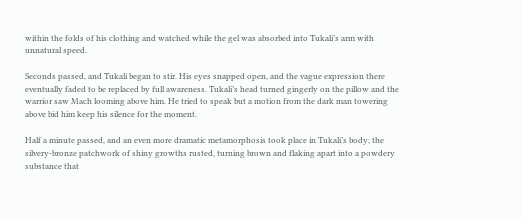within the folds of his clothing and watched while the gel was absorbed into Tukali’s arm with unnatural speed.

Seconds passed, and Tukali began to stir. His eyes snapped open, and the vague expression there eventually faded to be replaced by full awareness. Tukali’s head turned gingerly on the pillow and the warrior saw Mach looming above him. He tried to speak but a motion from the dark man towering above bid him keep his silence for the moment.

Half a minute passed, and an even more dramatic metamorphosis took place in Tukali’s body; the silvery-bronze patchwork of shiny growths rusted, turning brown and flaking apart into a powdery substance that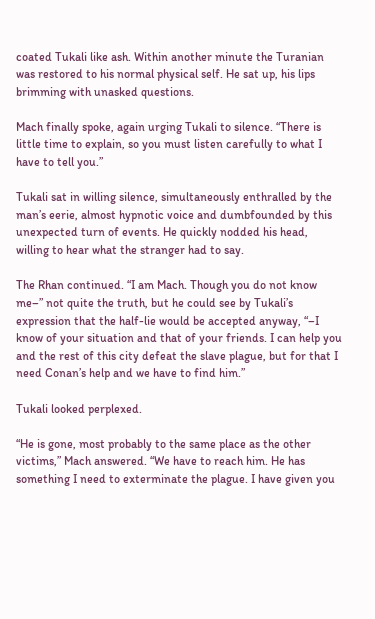coated Tukali like ash. Within another minute the Turanian was restored to his normal physical self. He sat up, his lips brimming with unasked questions.

Mach finally spoke, again urging Tukali to silence. “There is little time to explain, so you must listen carefully to what I have to tell you.”

Tukali sat in willing silence, simultaneously enthralled by the man’s eerie, almost hypnotic voice and dumbfounded by this unexpected turn of events. He quickly nodded his head, willing to hear what the stranger had to say.

The Rhan continued. “I am Mach. Though you do not know me–” not quite the truth, but he could see by Tukali’s expression that the half-lie would be accepted anyway, “–I know of your situation and that of your friends. I can help you and the rest of this city defeat the slave plague, but for that I need Conan’s help and we have to find him.”

Tukali looked perplexed.

“He is gone, most probably to the same place as the other victims,” Mach answered. “We have to reach him. He has something I need to exterminate the plague. I have given you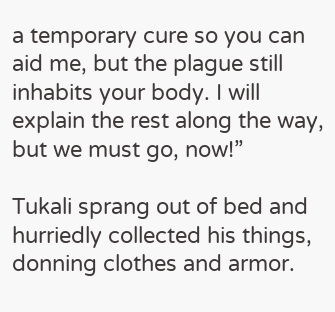a temporary cure so you can aid me, but the plague still inhabits your body. I will explain the rest along the way, but we must go, now!”

Tukali sprang out of bed and hurriedly collected his things, donning clothes and armor.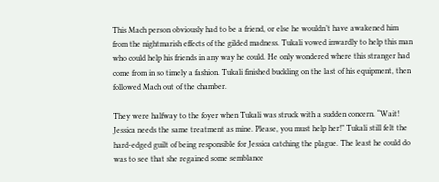This Mach person obviously had to be a friend, or else he wouldn’t have awakened him from the nightmarish effects of the gilded madness. Tukali vowed inwardly to help this man who could help his friends in any way he could. He only wondered where this stranger had come from in so timely a fashion. Tukali finished buckling on the last of his equipment, then followed Mach out of the chamber.

They were halfway to the foyer when Tukali was struck with a sudden concern. “Wait! Jessica needs the same treatment as mine. Please, you must help her!” Tukali still felt the hard-edged guilt of being responsible for Jessica catching the plague. The least he could do was to see that she regained some semblance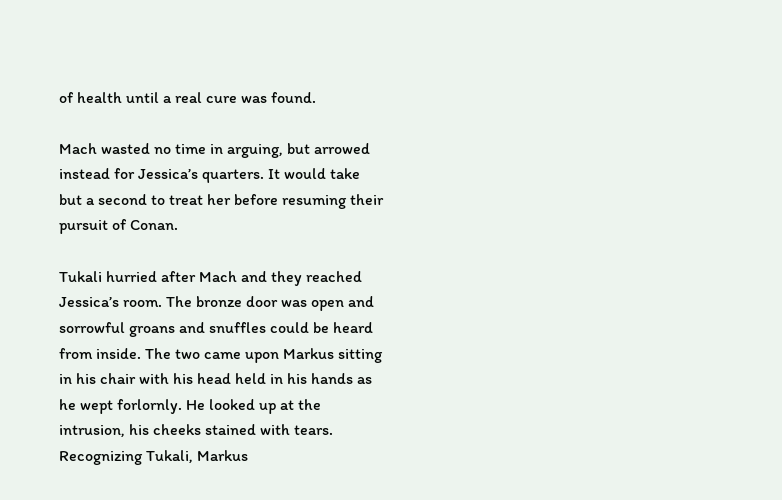of health until a real cure was found.

Mach wasted no time in arguing, but arrowed instead for Jessica’s quarters. It would take but a second to treat her before resuming their pursuit of Conan.

Tukali hurried after Mach and they reached Jessica’s room. The bronze door was open and sorrowful groans and snuffles could be heard from inside. The two came upon Markus sitting in his chair with his head held in his hands as he wept forlornly. He looked up at the intrusion, his cheeks stained with tears. Recognizing Tukali, Markus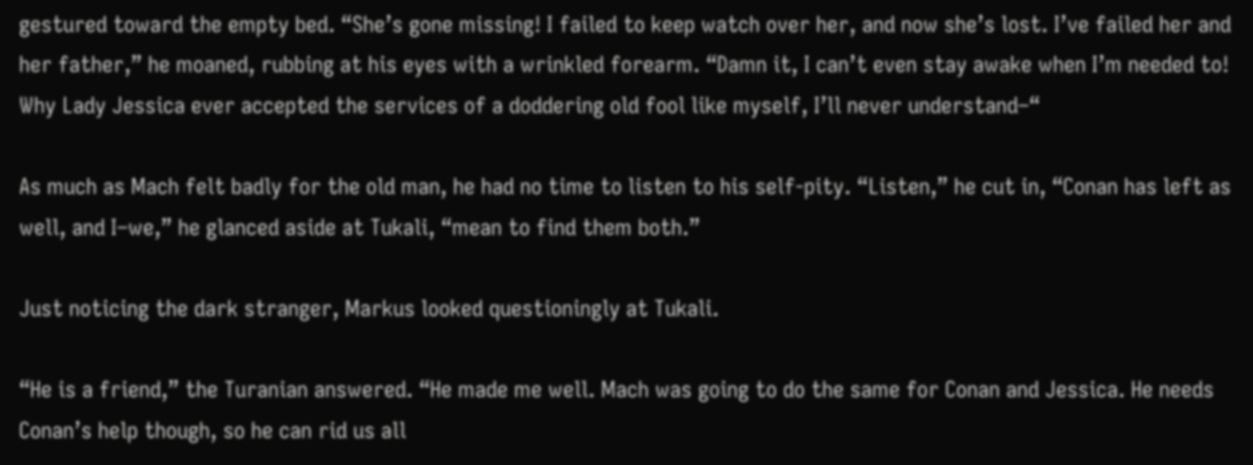gestured toward the empty bed. “She’s gone missing! I failed to keep watch over her, and now she’s lost. I’ve failed her and her father,” he moaned, rubbing at his eyes with a wrinkled forearm. “Damn it, I can’t even stay awake when I’m needed to! Why Lady Jessica ever accepted the services of a doddering old fool like myself, I’ll never understand–“

As much as Mach felt badly for the old man, he had no time to listen to his self-pity. “Listen,” he cut in, “Conan has left as well, and I–we,” he glanced aside at Tukali, “mean to find them both.”

Just noticing the dark stranger, Markus looked questioningly at Tukali.

“He is a friend,” the Turanian answered. “He made me well. Mach was going to do the same for Conan and Jessica. He needs Conan’s help though, so he can rid us all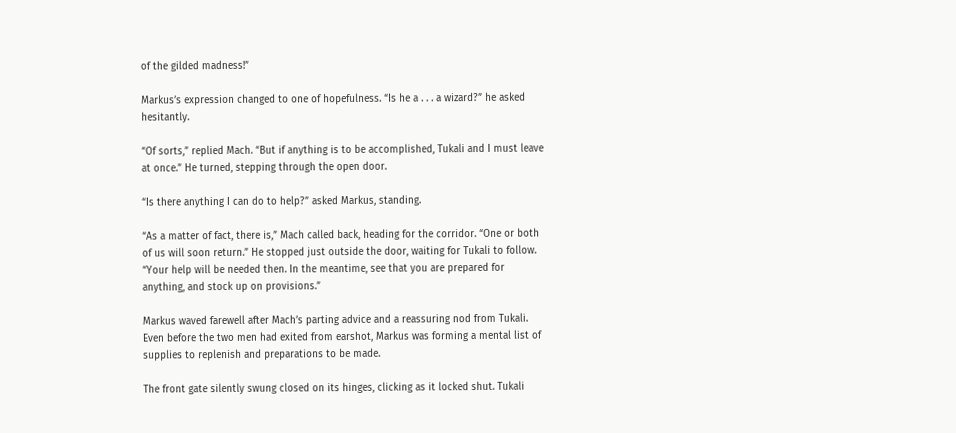of the gilded madness!”

Markus’s expression changed to one of hopefulness. “Is he a . . . a wizard?” he asked hesitantly.

“Of sorts,” replied Mach. “But if anything is to be accomplished, Tukali and I must leave at once.” He turned, stepping through the open door.

“Is there anything I can do to help?” asked Markus, standing.

“As a matter of fact, there is,” Mach called back, heading for the corridor. “One or both of us will soon return.” He stopped just outside the door, waiting for Tukali to follow. “Your help will be needed then. In the meantime, see that you are prepared for anything, and stock up on provisions.”

Markus waved farewell after Mach’s parting advice and a reassuring nod from Tukali. Even before the two men had exited from earshot, Markus was forming a mental list of supplies to replenish and preparations to be made.

The front gate silently swung closed on its hinges, clicking as it locked shut. Tukali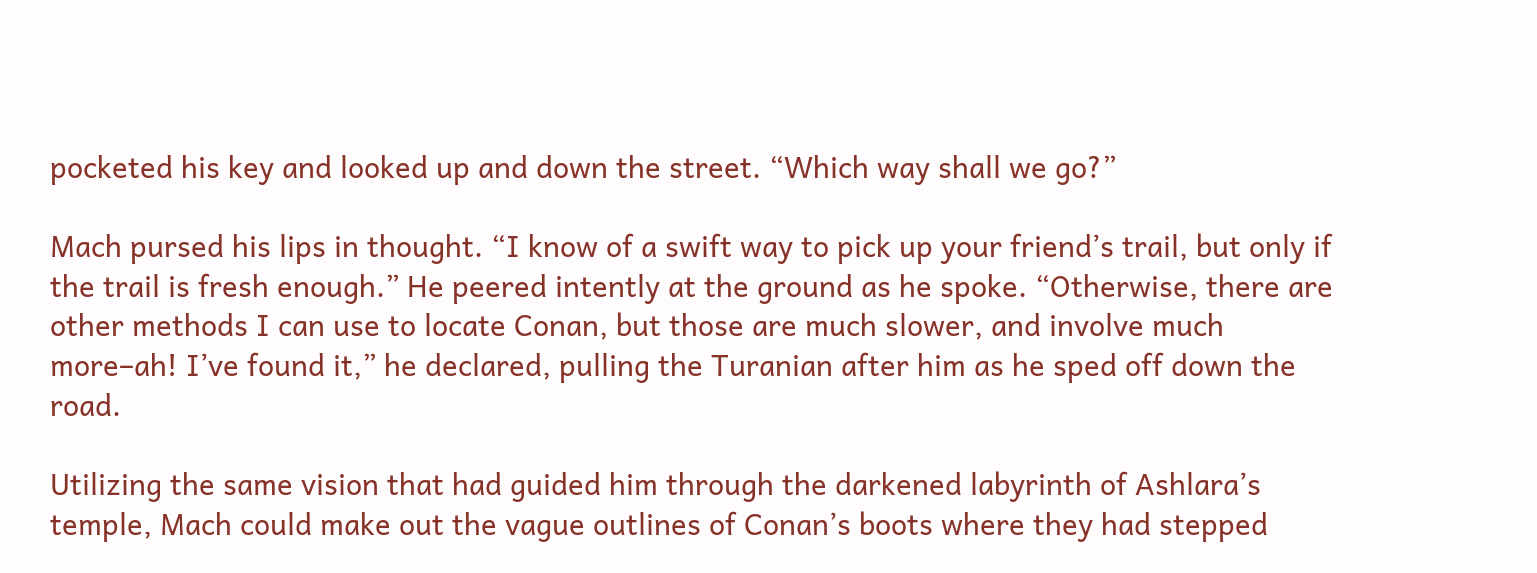pocketed his key and looked up and down the street. “Which way shall we go?”

Mach pursed his lips in thought. “I know of a swift way to pick up your friend’s trail, but only if the trail is fresh enough.” He peered intently at the ground as he spoke. “Otherwise, there are other methods I can use to locate Conan, but those are much slower, and involve much more–ah! I’ve found it,” he declared, pulling the Turanian after him as he sped off down the road.

Utilizing the same vision that had guided him through the darkened labyrinth of Ashlara’s temple, Mach could make out the vague outlines of Conan’s boots where they had stepped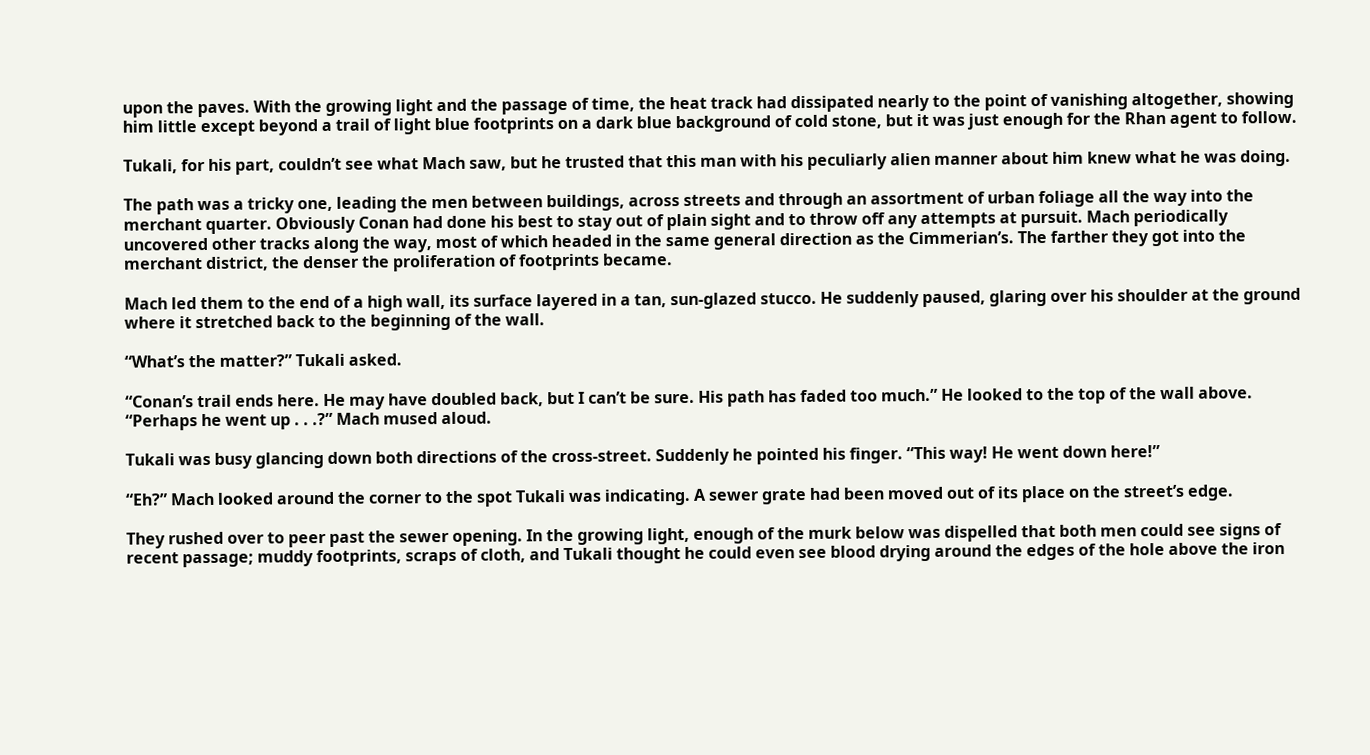upon the paves. With the growing light and the passage of time, the heat track had dissipated nearly to the point of vanishing altogether, showing him little except beyond a trail of light blue footprints on a dark blue background of cold stone, but it was just enough for the Rhan agent to follow.

Tukali, for his part, couldn’t see what Mach saw, but he trusted that this man with his peculiarly alien manner about him knew what he was doing.

The path was a tricky one, leading the men between buildings, across streets and through an assortment of urban foliage all the way into the merchant quarter. Obviously Conan had done his best to stay out of plain sight and to throw off any attempts at pursuit. Mach periodically uncovered other tracks along the way, most of which headed in the same general direction as the Cimmerian’s. The farther they got into the merchant district, the denser the proliferation of footprints became.

Mach led them to the end of a high wall, its surface layered in a tan, sun-glazed stucco. He suddenly paused, glaring over his shoulder at the ground where it stretched back to the beginning of the wall.

“What’s the matter?” Tukali asked.

“Conan’s trail ends here. He may have doubled back, but I can’t be sure. His path has faded too much.” He looked to the top of the wall above. “Perhaps he went up . . .?” Mach mused aloud.

Tukali was busy glancing down both directions of the cross-street. Suddenly he pointed his finger. “This way! He went down here!”

“Eh?” Mach looked around the corner to the spot Tukali was indicating. A sewer grate had been moved out of its place on the street’s edge.

They rushed over to peer past the sewer opening. In the growing light, enough of the murk below was dispelled that both men could see signs of recent passage; muddy footprints, scraps of cloth, and Tukali thought he could even see blood drying around the edges of the hole above the iron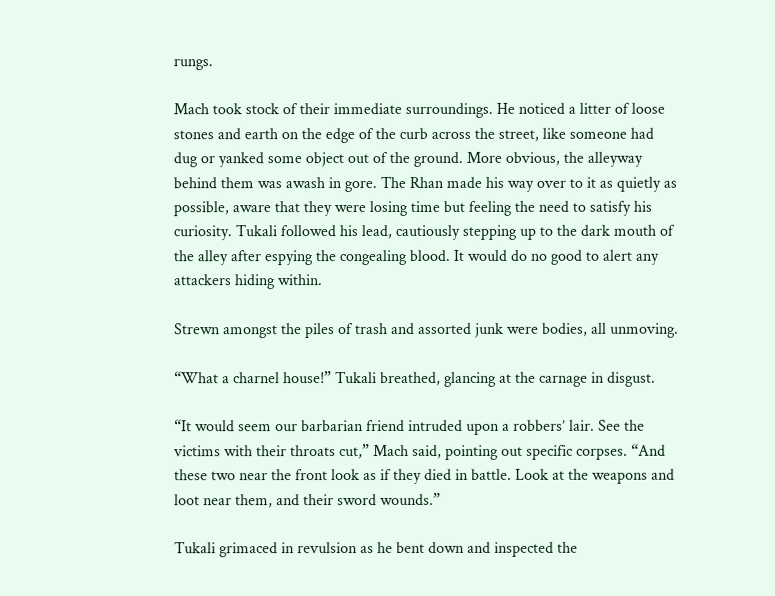rungs.

Mach took stock of their immediate surroundings. He noticed a litter of loose stones and earth on the edge of the curb across the street, like someone had dug or yanked some object out of the ground. More obvious, the alleyway behind them was awash in gore. The Rhan made his way over to it as quietly as possible, aware that they were losing time but feeling the need to satisfy his curiosity. Tukali followed his lead, cautiously stepping up to the dark mouth of the alley after espying the congealing blood. It would do no good to alert any attackers hiding within.

Strewn amongst the piles of trash and assorted junk were bodies, all unmoving.

“What a charnel house!” Tukali breathed, glancing at the carnage in disgust.

“It would seem our barbarian friend intruded upon a robbers’ lair. See the victims with their throats cut,” Mach said, pointing out specific corpses. “And these two near the front look as if they died in battle. Look at the weapons and loot near them, and their sword wounds.”

Tukali grimaced in revulsion as he bent down and inspected the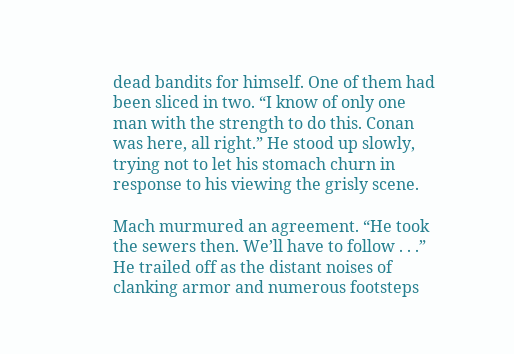dead bandits for himself. One of them had been sliced in two. “I know of only one man with the strength to do this. Conan was here, all right.” He stood up slowly, trying not to let his stomach churn in response to his viewing the grisly scene.

Mach murmured an agreement. “He took the sewers then. We’ll have to follow . . .” He trailed off as the distant noises of clanking armor and numerous footsteps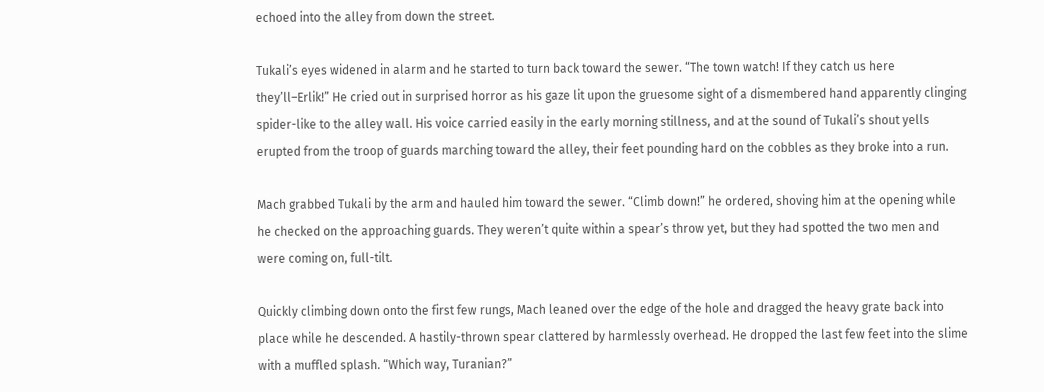echoed into the alley from down the street.

Tukali’s eyes widened in alarm and he started to turn back toward the sewer. “The town watch! If they catch us here they’ll–Erlik!” He cried out in surprised horror as his gaze lit upon the gruesome sight of a dismembered hand apparently clinging spider-like to the alley wall. His voice carried easily in the early morning stillness, and at the sound of Tukali’s shout yells erupted from the troop of guards marching toward the alley, their feet pounding hard on the cobbles as they broke into a run.

Mach grabbed Tukali by the arm and hauled him toward the sewer. “Climb down!” he ordered, shoving him at the opening while he checked on the approaching guards. They weren’t quite within a spear’s throw yet, but they had spotted the two men and were coming on, full-tilt.

Quickly climbing down onto the first few rungs, Mach leaned over the edge of the hole and dragged the heavy grate back into place while he descended. A hastily-thrown spear clattered by harmlessly overhead. He dropped the last few feet into the slime with a muffled splash. “Which way, Turanian?”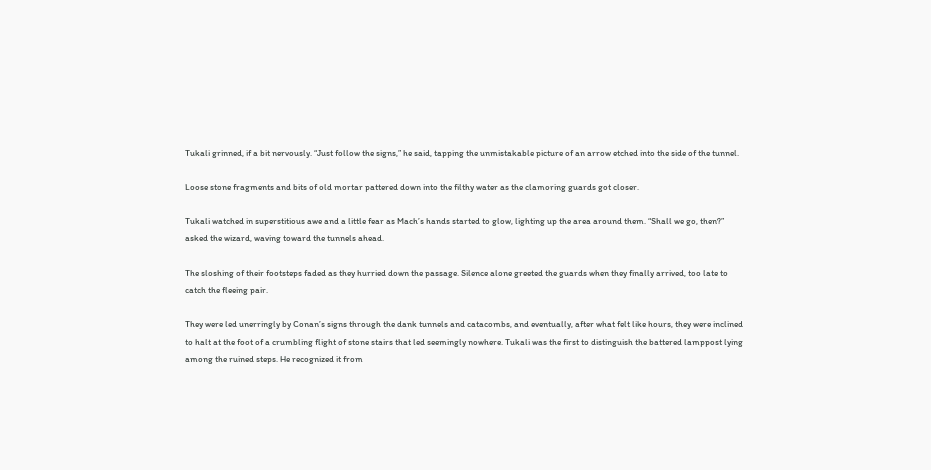Tukali grinned, if a bit nervously. “Just follow the signs,” he said, tapping the unmistakable picture of an arrow etched into the side of the tunnel.

Loose stone fragments and bits of old mortar pattered down into the filthy water as the clamoring guards got closer.

Tukali watched in superstitious awe and a little fear as Mach’s hands started to glow, lighting up the area around them. “Shall we go, then?” asked the wizard, waving toward the tunnels ahead.

The sloshing of their footsteps faded as they hurried down the passage. Silence alone greeted the guards when they finally arrived, too late to catch the fleeing pair.

They were led unerringly by Conan’s signs through the dank tunnels and catacombs, and eventually, after what felt like hours, they were inclined to halt at the foot of a crumbling flight of stone stairs that led seemingly nowhere. Tukali was the first to distinguish the battered lamppost lying among the ruined steps. He recognized it from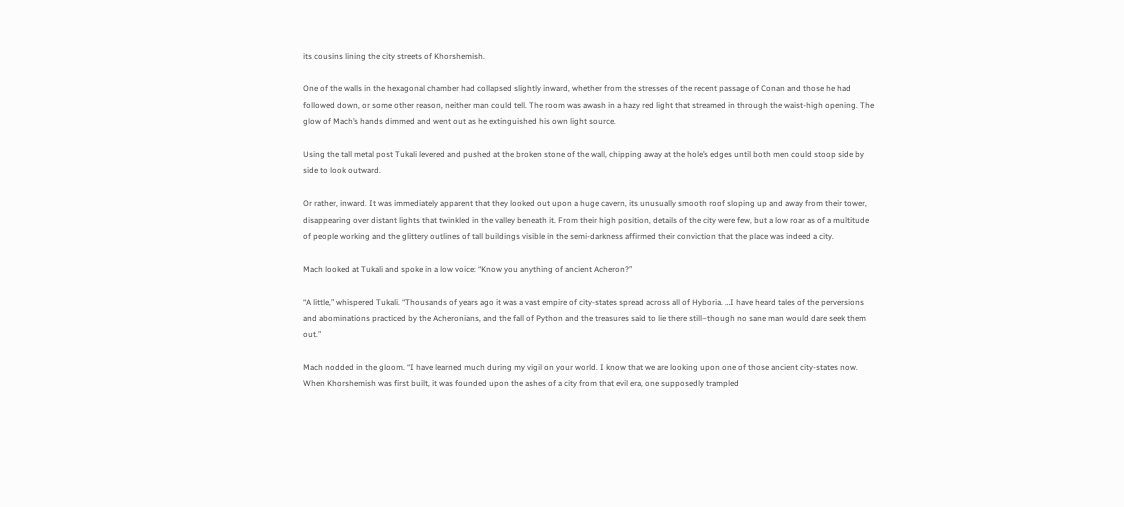its cousins lining the city streets of Khorshemish.

One of the walls in the hexagonal chamber had collapsed slightly inward, whether from the stresses of the recent passage of Conan and those he had followed down, or some other reason, neither man could tell. The room was awash in a hazy red light that streamed in through the waist-high opening. The glow of Mach’s hands dimmed and went out as he extinguished his own light source.

Using the tall metal post Tukali levered and pushed at the broken stone of the wall, chipping away at the hole’s edges until both men could stoop side by side to look outward.

Or rather, inward. It was immediately apparent that they looked out upon a huge cavern, its unusually smooth roof sloping up and away from their tower, disappearing over distant lights that twinkled in the valley beneath it. From their high position, details of the city were few, but a low roar as of a multitude of people working and the glittery outlines of tall buildings visible in the semi-darkness affirmed their conviction that the place was indeed a city.

Mach looked at Tukali and spoke in a low voice: “Know you anything of ancient Acheron?”

“A little,” whispered Tukali. “Thousands of years ago it was a vast empire of city-states spread across all of Hyboria. …I have heard tales of the perversions and abominations practiced by the Acheronians, and the fall of Python and the treasures said to lie there still–though no sane man would dare seek them out.”

Mach nodded in the gloom. “I have learned much during my vigil on your world. I know that we are looking upon one of those ancient city-states now. When Khorshemish was first built, it was founded upon the ashes of a city from that evil era, one supposedly trampled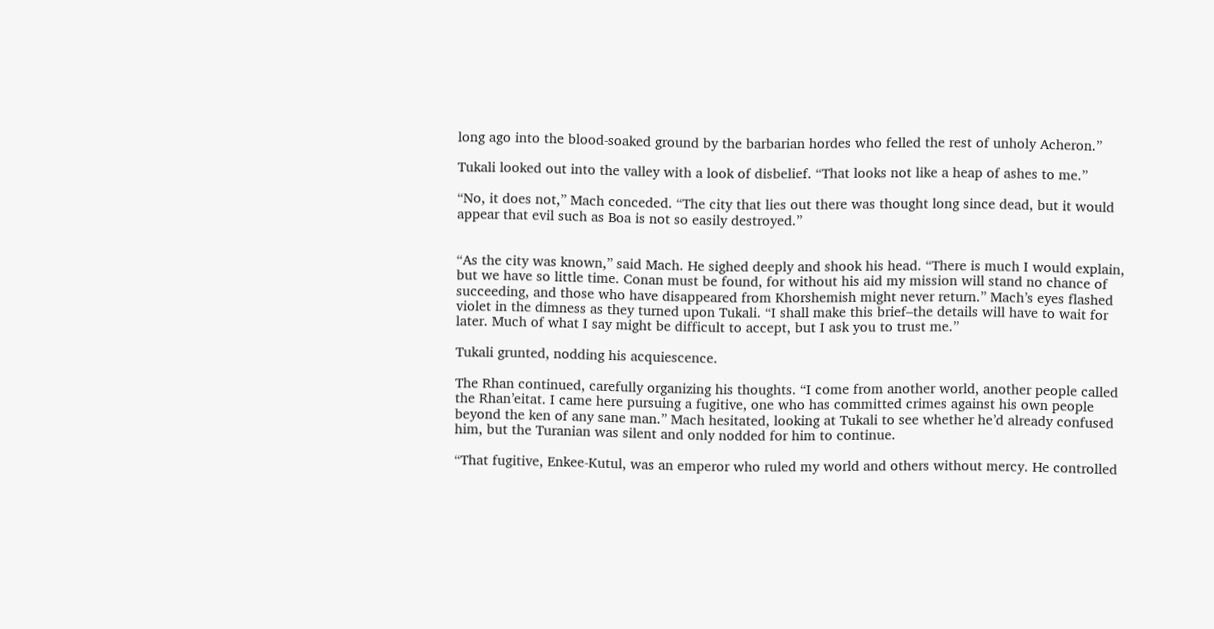long ago into the blood-soaked ground by the barbarian hordes who felled the rest of unholy Acheron.”

Tukali looked out into the valley with a look of disbelief. “That looks not like a heap of ashes to me.”

“No, it does not,” Mach conceded. “The city that lies out there was thought long since dead, but it would appear that evil such as Boa is not so easily destroyed.”


“As the city was known,” said Mach. He sighed deeply and shook his head. “There is much I would explain, but we have so little time. Conan must be found, for without his aid my mission will stand no chance of succeeding, and those who have disappeared from Khorshemish might never return.” Mach’s eyes flashed violet in the dimness as they turned upon Tukali. “I shall make this brief–the details will have to wait for later. Much of what I say might be difficult to accept, but I ask you to trust me.”

Tukali grunted, nodding his acquiescence.

The Rhan continued, carefully organizing his thoughts. “I come from another world, another people called the Rhan’eitat. I came here pursuing a fugitive, one who has committed crimes against his own people beyond the ken of any sane man.” Mach hesitated, looking at Tukali to see whether he’d already confused him, but the Turanian was silent and only nodded for him to continue.

“That fugitive, Enkee-Kutul, was an emperor who ruled my world and others without mercy. He controlled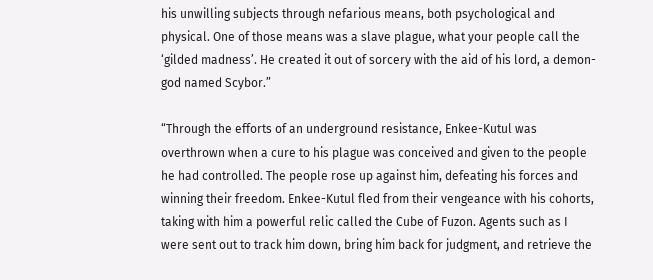his unwilling subjects through nefarious means, both psychological and physical. One of those means was a slave plague, what your people call the ‘gilded madness’. He created it out of sorcery with the aid of his lord, a demon-god named Scybor.”

“Through the efforts of an underground resistance, Enkee-Kutul was overthrown when a cure to his plague was conceived and given to the people he had controlled. The people rose up against him, defeating his forces and winning their freedom. Enkee-Kutul fled from their vengeance with his cohorts, taking with him a powerful relic called the Cube of Fuzon. Agents such as I were sent out to track him down, bring him back for judgment, and retrieve the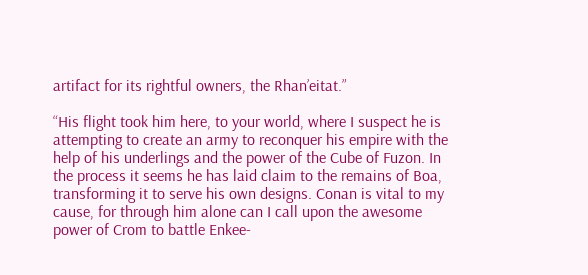artifact for its rightful owners, the Rhan’eitat.”

“His flight took him here, to your world, where I suspect he is attempting to create an army to reconquer his empire with the help of his underlings and the power of the Cube of Fuzon. In the process it seems he has laid claim to the remains of Boa, transforming it to serve his own designs. Conan is vital to my cause, for through him alone can I call upon the awesome power of Crom to battle Enkee-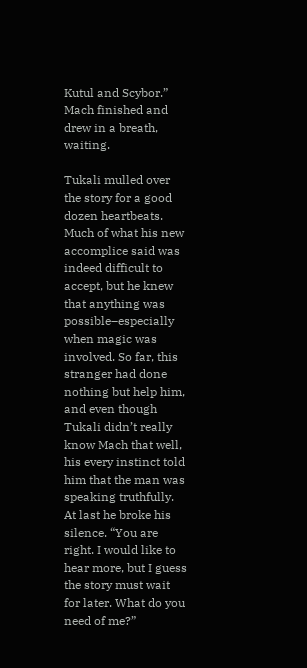Kutul and Scybor.” Mach finished and drew in a breath, waiting.

Tukali mulled over the story for a good dozen heartbeats. Much of what his new accomplice said was indeed difficult to accept, but he knew that anything was possible–especially when magic was involved. So far, this stranger had done nothing but help him, and even though Tukali didn’t really know Mach that well, his every instinct told him that the man was speaking truthfully. At last he broke his silence. “You are right. I would like to hear more, but I guess the story must wait for later. What do you need of me?”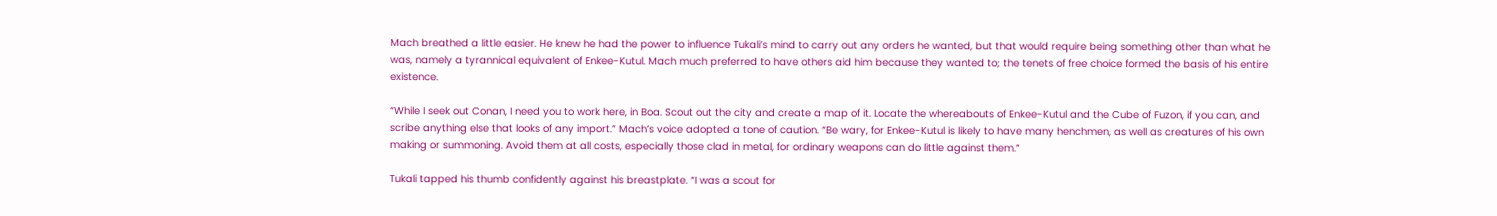Mach breathed a little easier. He knew he had the power to influence Tukali’s mind to carry out any orders he wanted, but that would require being something other than what he was, namely a tyrannical equivalent of Enkee-Kutul. Mach much preferred to have others aid him because they wanted to; the tenets of free choice formed the basis of his entire existence.

“While I seek out Conan, I need you to work here, in Boa. Scout out the city and create a map of it. Locate the whereabouts of Enkee-Kutul and the Cube of Fuzon, if you can, and scribe anything else that looks of any import.” Mach’s voice adopted a tone of caution. “Be wary, for Enkee-Kutul is likely to have many henchmen, as well as creatures of his own making or summoning. Avoid them at all costs, especially those clad in metal, for ordinary weapons can do little against them.”

Tukali tapped his thumb confidently against his breastplate. “I was a scout for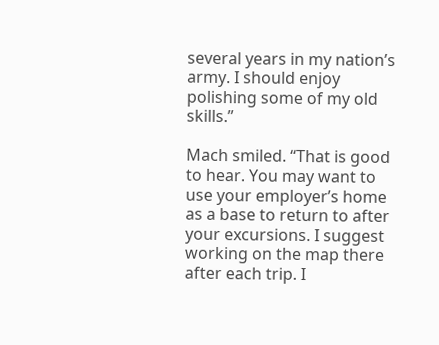several years in my nation’s army. I should enjoy polishing some of my old skills.”

Mach smiled. “That is good to hear. You may want to use your employer’s home as a base to return to after your excursions. I suggest working on the map there after each trip. I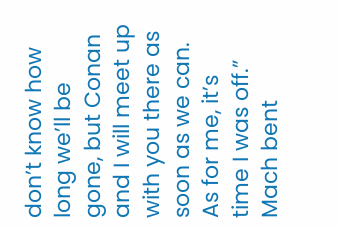don’t know how long we’ll be gone, but Conan and I will meet up with you there as soon as we can. As for me, it’s time I was off.” Mach bent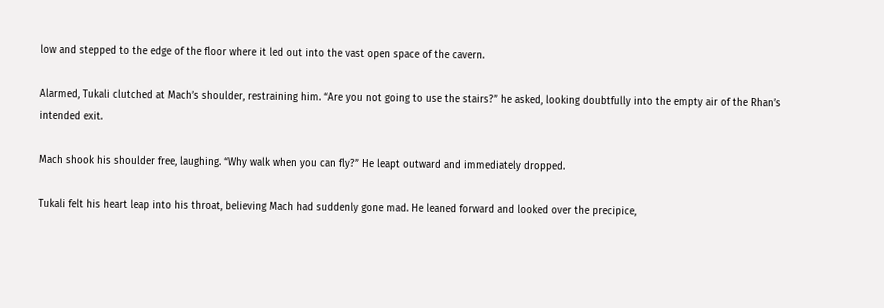low and stepped to the edge of the floor where it led out into the vast open space of the cavern.

Alarmed, Tukali clutched at Mach’s shoulder, restraining him. “Are you not going to use the stairs?” he asked, looking doubtfully into the empty air of the Rhan’s intended exit.

Mach shook his shoulder free, laughing. “Why walk when you can fly?” He leapt outward and immediately dropped.

Tukali felt his heart leap into his throat, believing Mach had suddenly gone mad. He leaned forward and looked over the precipice,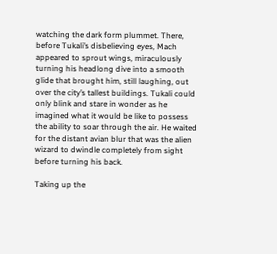watching the dark form plummet. There, before Tukali’s disbelieving eyes, Mach appeared to sprout wings, miraculously turning his headlong dive into a smooth glide that brought him, still laughing, out over the city’s tallest buildings. Tukali could only blink and stare in wonder as he imagined what it would be like to possess the ability to soar through the air. He waited for the distant avian blur that was the alien wizard to dwindle completely from sight before turning his back.

Taking up the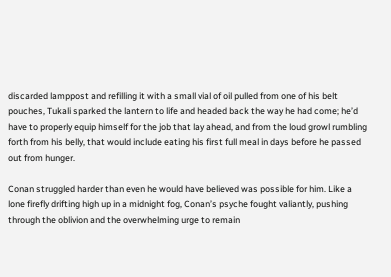discarded lamppost and refilling it with a small vial of oil pulled from one of his belt pouches, Tukali sparked the lantern to life and headed back the way he had come; he’d have to properly equip himself for the job that lay ahead, and from the loud growl rumbling forth from his belly, that would include eating his first full meal in days before he passed out from hunger.

Conan struggled harder than even he would have believed was possible for him. Like a lone firefly drifting high up in a midnight fog, Conan’s psyche fought valiantly, pushing through the oblivion and the overwhelming urge to remain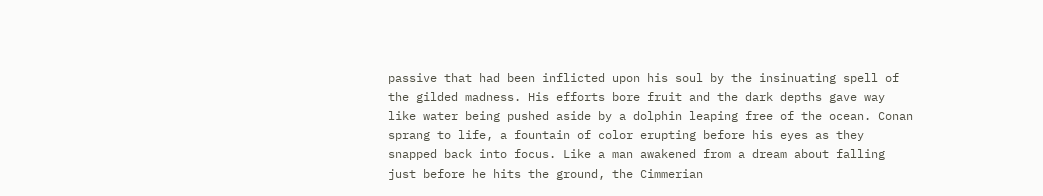passive that had been inflicted upon his soul by the insinuating spell of the gilded madness. His efforts bore fruit and the dark depths gave way like water being pushed aside by a dolphin leaping free of the ocean. Conan sprang to life, a fountain of color erupting before his eyes as they snapped back into focus. Like a man awakened from a dream about falling just before he hits the ground, the Cimmerian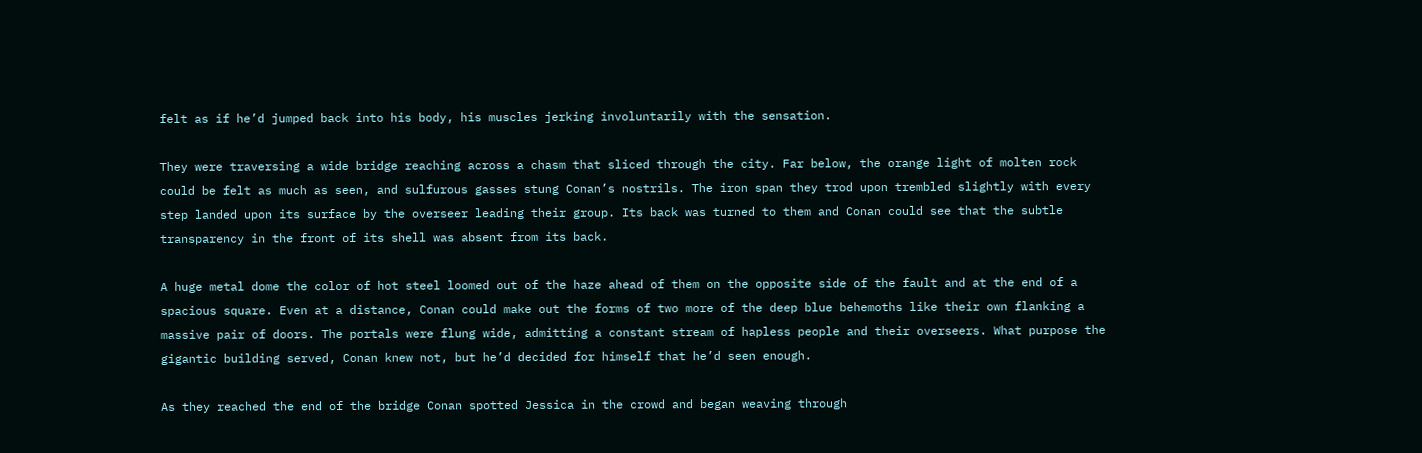felt as if he’d jumped back into his body, his muscles jerking involuntarily with the sensation.

They were traversing a wide bridge reaching across a chasm that sliced through the city. Far below, the orange light of molten rock could be felt as much as seen, and sulfurous gasses stung Conan’s nostrils. The iron span they trod upon trembled slightly with every step landed upon its surface by the overseer leading their group. Its back was turned to them and Conan could see that the subtle transparency in the front of its shell was absent from its back.

A huge metal dome the color of hot steel loomed out of the haze ahead of them on the opposite side of the fault and at the end of a spacious square. Even at a distance, Conan could make out the forms of two more of the deep blue behemoths like their own flanking a massive pair of doors. The portals were flung wide, admitting a constant stream of hapless people and their overseers. What purpose the gigantic building served, Conan knew not, but he’d decided for himself that he’d seen enough.

As they reached the end of the bridge Conan spotted Jessica in the crowd and began weaving through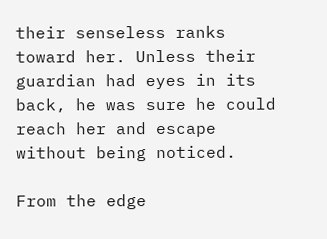their senseless ranks toward her. Unless their guardian had eyes in its back, he was sure he could reach her and escape without being noticed.

From the edge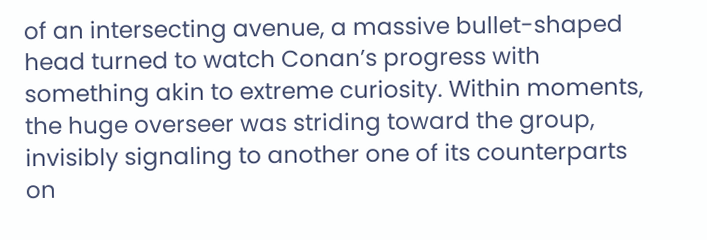of an intersecting avenue, a massive bullet-shaped head turned to watch Conan’s progress with something akin to extreme curiosity. Within moments, the huge overseer was striding toward the group, invisibly signaling to another one of its counterparts on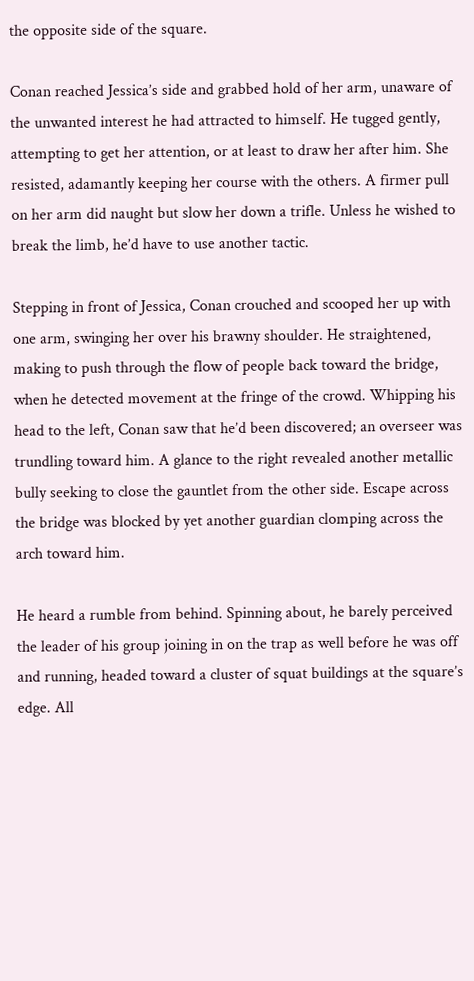the opposite side of the square.

Conan reached Jessica’s side and grabbed hold of her arm, unaware of the unwanted interest he had attracted to himself. He tugged gently, attempting to get her attention, or at least to draw her after him. She resisted, adamantly keeping her course with the others. A firmer pull on her arm did naught but slow her down a trifle. Unless he wished to break the limb, he’d have to use another tactic.

Stepping in front of Jessica, Conan crouched and scooped her up with one arm, swinging her over his brawny shoulder. He straightened, making to push through the flow of people back toward the bridge, when he detected movement at the fringe of the crowd. Whipping his head to the left, Conan saw that he’d been discovered; an overseer was trundling toward him. A glance to the right revealed another metallic bully seeking to close the gauntlet from the other side. Escape across the bridge was blocked by yet another guardian clomping across the arch toward him.

He heard a rumble from behind. Spinning about, he barely perceived the leader of his group joining in on the trap as well before he was off and running, headed toward a cluster of squat buildings at the square’s edge. All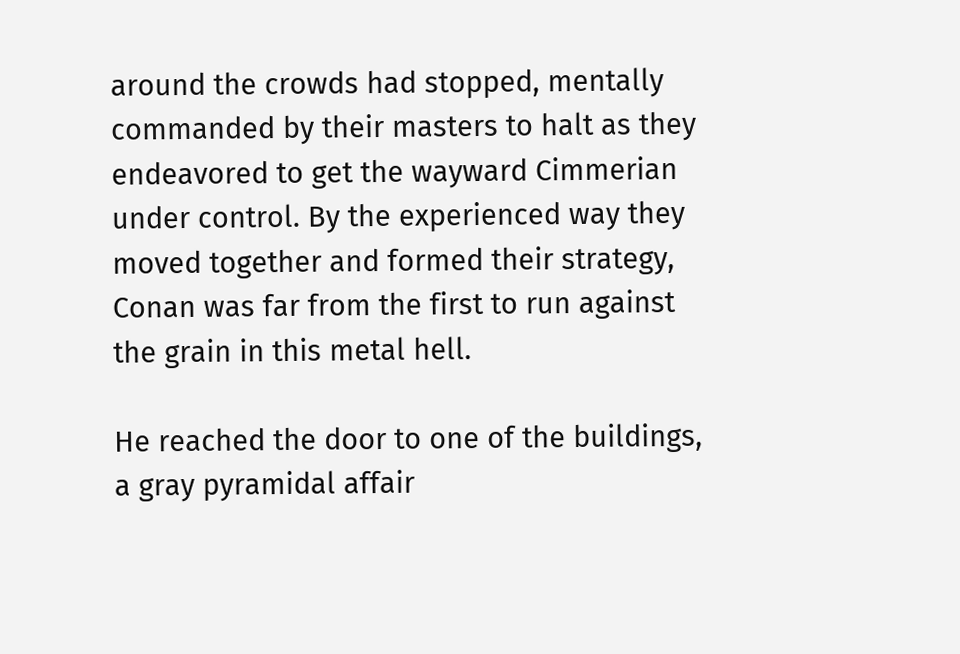around the crowds had stopped, mentally commanded by their masters to halt as they endeavored to get the wayward Cimmerian under control. By the experienced way they moved together and formed their strategy, Conan was far from the first to run against the grain in this metal hell.

He reached the door to one of the buildings, a gray pyramidal affair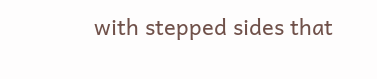with stepped sides that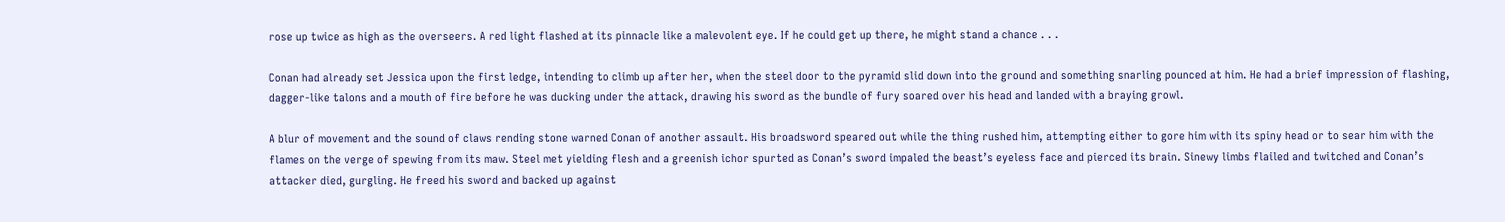rose up twice as high as the overseers. A red light flashed at its pinnacle like a malevolent eye. If he could get up there, he might stand a chance . . .

Conan had already set Jessica upon the first ledge, intending to climb up after her, when the steel door to the pyramid slid down into the ground and something snarling pounced at him. He had a brief impression of flashing, dagger-like talons and a mouth of fire before he was ducking under the attack, drawing his sword as the bundle of fury soared over his head and landed with a braying growl.

A blur of movement and the sound of claws rending stone warned Conan of another assault. His broadsword speared out while the thing rushed him, attempting either to gore him with its spiny head or to sear him with the flames on the verge of spewing from its maw. Steel met yielding flesh and a greenish ichor spurted as Conan’s sword impaled the beast’s eyeless face and pierced its brain. Sinewy limbs flailed and twitched and Conan’s attacker died, gurgling. He freed his sword and backed up against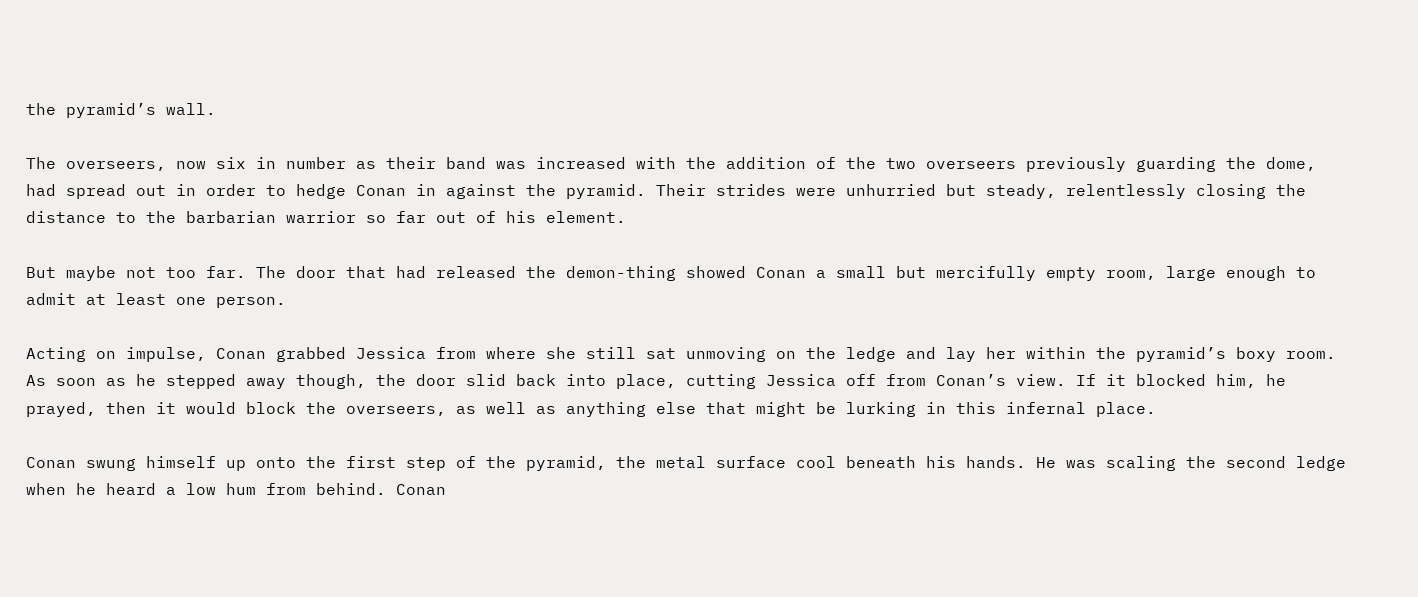the pyramid’s wall.

The overseers, now six in number as their band was increased with the addition of the two overseers previously guarding the dome, had spread out in order to hedge Conan in against the pyramid. Their strides were unhurried but steady, relentlessly closing the distance to the barbarian warrior so far out of his element.

But maybe not too far. The door that had released the demon-thing showed Conan a small but mercifully empty room, large enough to admit at least one person.

Acting on impulse, Conan grabbed Jessica from where she still sat unmoving on the ledge and lay her within the pyramid’s boxy room. As soon as he stepped away though, the door slid back into place, cutting Jessica off from Conan’s view. If it blocked him, he prayed, then it would block the overseers, as well as anything else that might be lurking in this infernal place.

Conan swung himself up onto the first step of the pyramid, the metal surface cool beneath his hands. He was scaling the second ledge when he heard a low hum from behind. Conan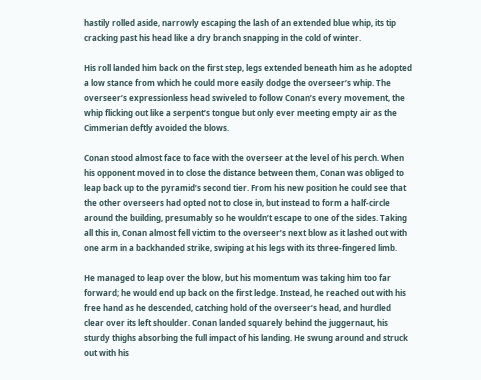hastily rolled aside, narrowly escaping the lash of an extended blue whip, its tip cracking past his head like a dry branch snapping in the cold of winter.

His roll landed him back on the first step, legs extended beneath him as he adopted a low stance from which he could more easily dodge the overseer’s whip. The overseer’s expressionless head swiveled to follow Conan’s every movement, the whip flicking out like a serpent’s tongue but only ever meeting empty air as the Cimmerian deftly avoided the blows.

Conan stood almost face to face with the overseer at the level of his perch. When his opponent moved in to close the distance between them, Conan was obliged to leap back up to the pyramid’s second tier. From his new position he could see that the other overseers had opted not to close in, but instead to form a half-circle around the building, presumably so he wouldn’t escape to one of the sides. Taking all this in, Conan almost fell victim to the overseer’s next blow as it lashed out with one arm in a backhanded strike, swiping at his legs with its three-fingered limb.

He managed to leap over the blow, but his momentum was taking him too far forward; he would end up back on the first ledge. Instead, he reached out with his free hand as he descended, catching hold of the overseer’s head, and hurdled clear over its left shoulder. Conan landed squarely behind the juggernaut, his sturdy thighs absorbing the full impact of his landing. He swung around and struck out with his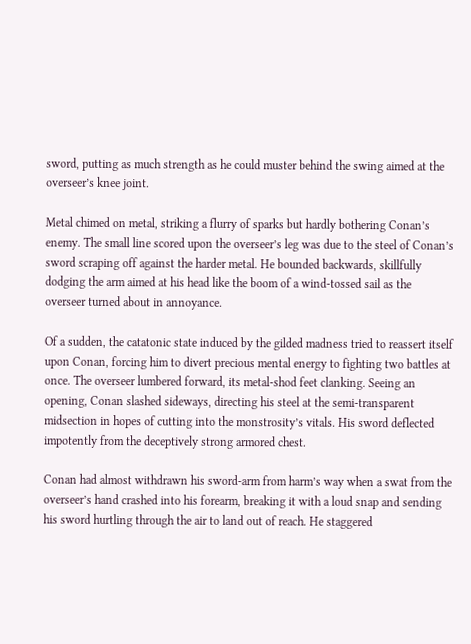sword, putting as much strength as he could muster behind the swing aimed at the overseer’s knee joint.

Metal chimed on metal, striking a flurry of sparks but hardly bothering Conan’s enemy. The small line scored upon the overseer’s leg was due to the steel of Conan’s sword scraping off against the harder metal. He bounded backwards, skillfully dodging the arm aimed at his head like the boom of a wind-tossed sail as the overseer turned about in annoyance.

Of a sudden, the catatonic state induced by the gilded madness tried to reassert itself upon Conan, forcing him to divert precious mental energy to fighting two battles at once. The overseer lumbered forward, its metal-shod feet clanking. Seeing an opening, Conan slashed sideways, directing his steel at the semi-transparent midsection in hopes of cutting into the monstrosity’s vitals. His sword deflected impotently from the deceptively strong armored chest.

Conan had almost withdrawn his sword-arm from harm’s way when a swat from the overseer’s hand crashed into his forearm, breaking it with a loud snap and sending his sword hurtling through the air to land out of reach. He staggered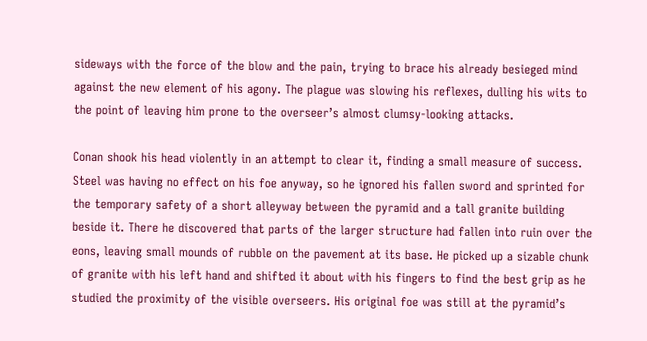sideways with the force of the blow and the pain, trying to brace his already besieged mind against the new element of his agony. The plague was slowing his reflexes, dulling his wits to the point of leaving him prone to the overseer’s almost clumsy-looking attacks.

Conan shook his head violently in an attempt to clear it, finding a small measure of success. Steel was having no effect on his foe anyway, so he ignored his fallen sword and sprinted for the temporary safety of a short alleyway between the pyramid and a tall granite building beside it. There he discovered that parts of the larger structure had fallen into ruin over the eons, leaving small mounds of rubble on the pavement at its base. He picked up a sizable chunk of granite with his left hand and shifted it about with his fingers to find the best grip as he studied the proximity of the visible overseers. His original foe was still at the pyramid’s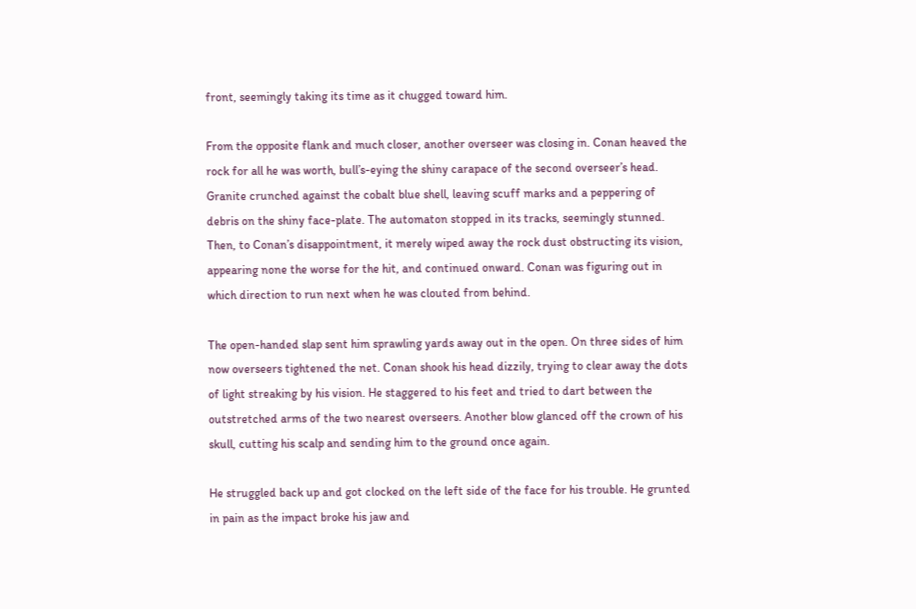front, seemingly taking its time as it chugged toward him.

From the opposite flank and much closer, another overseer was closing in. Conan heaved the rock for all he was worth, bull’s-eying the shiny carapace of the second overseer’s head. Granite crunched against the cobalt blue shell, leaving scuff marks and a peppering of debris on the shiny face-plate. The automaton stopped in its tracks, seemingly stunned. Then, to Conan’s disappointment, it merely wiped away the rock dust obstructing its vision, appearing none the worse for the hit, and continued onward. Conan was figuring out in which direction to run next when he was clouted from behind.

The open-handed slap sent him sprawling yards away out in the open. On three sides of him now overseers tightened the net. Conan shook his head dizzily, trying to clear away the dots of light streaking by his vision. He staggered to his feet and tried to dart between the outstretched arms of the two nearest overseers. Another blow glanced off the crown of his skull, cutting his scalp and sending him to the ground once again.

He struggled back up and got clocked on the left side of the face for his trouble. He grunted in pain as the impact broke his jaw and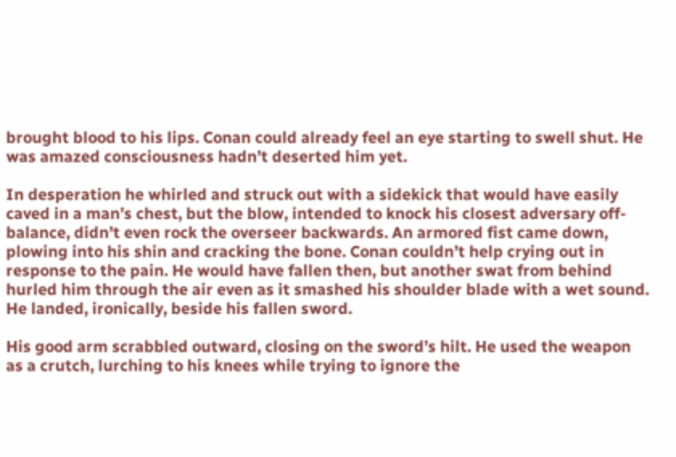brought blood to his lips. Conan could already feel an eye starting to swell shut. He was amazed consciousness hadn’t deserted him yet.

In desperation he whirled and struck out with a sidekick that would have easily caved in a man’s chest, but the blow, intended to knock his closest adversary off-balance, didn’t even rock the overseer backwards. An armored fist came down, plowing into his shin and cracking the bone. Conan couldn’t help crying out in response to the pain. He would have fallen then, but another swat from behind hurled him through the air even as it smashed his shoulder blade with a wet sound. He landed, ironically, beside his fallen sword.

His good arm scrabbled outward, closing on the sword’s hilt. He used the weapon as a crutch, lurching to his knees while trying to ignore the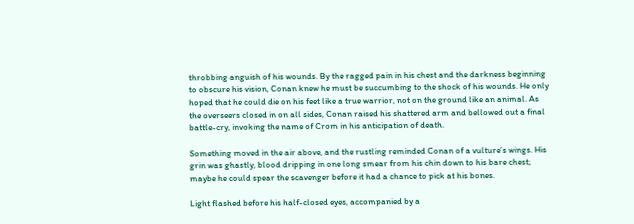throbbing anguish of his wounds. By the ragged pain in his chest and the darkness beginning to obscure his vision, Conan knew he must be succumbing to the shock of his wounds. He only hoped that he could die on his feet like a true warrior, not on the ground like an animal. As the overseers closed in on all sides, Conan raised his shattered arm and bellowed out a final battle-cry, invoking the name of Crom in his anticipation of death.

Something moved in the air above, and the rustling reminded Conan of a vulture’s wings. His grin was ghastly, blood dripping in one long smear from his chin down to his bare chest; maybe he could spear the scavenger before it had a chance to pick at his bones.

Light flashed before his half-closed eyes, accompanied by a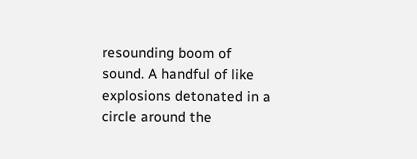resounding boom of sound. A handful of like explosions detonated in a circle around the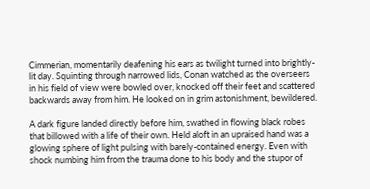Cimmerian, momentarily deafening his ears as twilight turned into brightly-lit day. Squinting through narrowed lids, Conan watched as the overseers in his field of view were bowled over, knocked off their feet and scattered backwards away from him. He looked on in grim astonishment, bewildered.

A dark figure landed directly before him, swathed in flowing black robes that billowed with a life of their own. Held aloft in an upraised hand was a glowing sphere of light pulsing with barely-contained energy. Even with shock numbing him from the trauma done to his body and the stupor of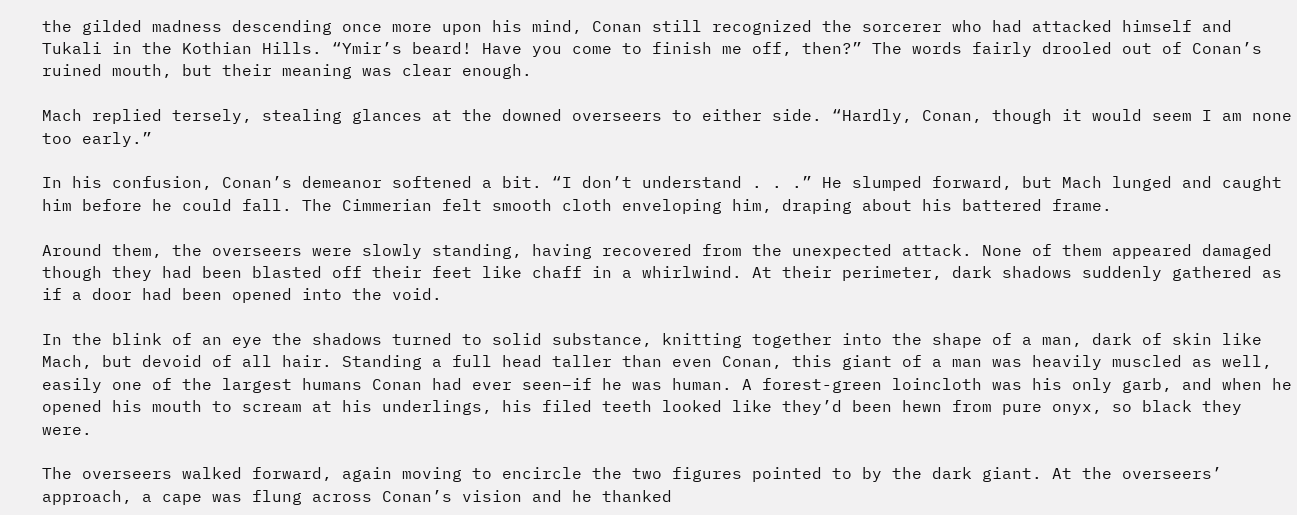the gilded madness descending once more upon his mind, Conan still recognized the sorcerer who had attacked himself and Tukali in the Kothian Hills. “Ymir’s beard! Have you come to finish me off, then?” The words fairly drooled out of Conan’s ruined mouth, but their meaning was clear enough.

Mach replied tersely, stealing glances at the downed overseers to either side. “Hardly, Conan, though it would seem I am none too early.”

In his confusion, Conan’s demeanor softened a bit. “I don’t understand . . .” He slumped forward, but Mach lunged and caught him before he could fall. The Cimmerian felt smooth cloth enveloping him, draping about his battered frame.

Around them, the overseers were slowly standing, having recovered from the unexpected attack. None of them appeared damaged though they had been blasted off their feet like chaff in a whirlwind. At their perimeter, dark shadows suddenly gathered as if a door had been opened into the void.

In the blink of an eye the shadows turned to solid substance, knitting together into the shape of a man, dark of skin like Mach, but devoid of all hair. Standing a full head taller than even Conan, this giant of a man was heavily muscled as well, easily one of the largest humans Conan had ever seen–if he was human. A forest-green loincloth was his only garb, and when he opened his mouth to scream at his underlings, his filed teeth looked like they’d been hewn from pure onyx, so black they were.

The overseers walked forward, again moving to encircle the two figures pointed to by the dark giant. At the overseers’ approach, a cape was flung across Conan’s vision and he thanked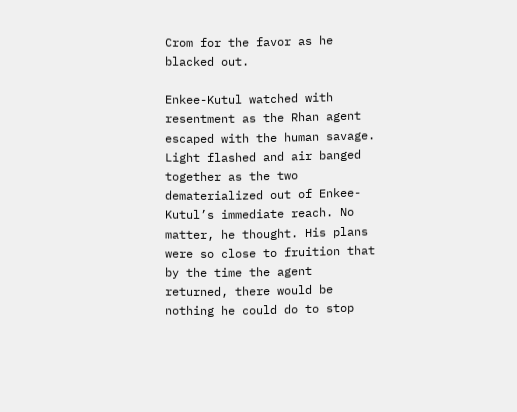Crom for the favor as he blacked out.

Enkee-Kutul watched with resentment as the Rhan agent escaped with the human savage. Light flashed and air banged together as the two dematerialized out of Enkee-Kutul’s immediate reach. No matter, he thought. His plans were so close to fruition that by the time the agent returned, there would be nothing he could do to stop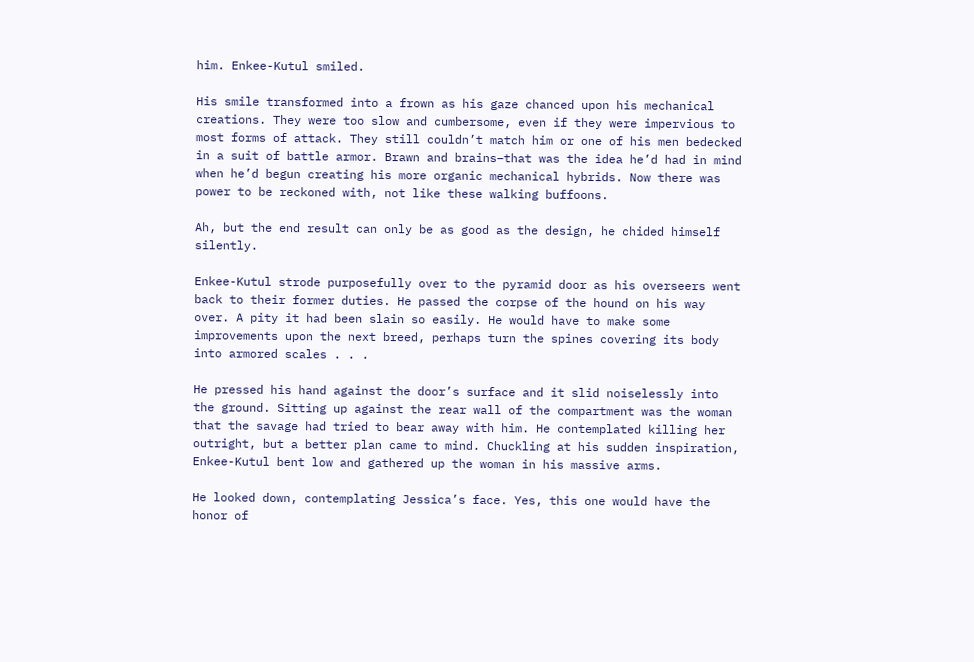him. Enkee-Kutul smiled.

His smile transformed into a frown as his gaze chanced upon his mechanical creations. They were too slow and cumbersome, even if they were impervious to most forms of attack. They still couldn’t match him or one of his men bedecked in a suit of battle armor. Brawn and brains–that was the idea he’d had in mind when he’d begun creating his more organic mechanical hybrids. Now there was power to be reckoned with, not like these walking buffoons.

Ah, but the end result can only be as good as the design, he chided himself silently.

Enkee-Kutul strode purposefully over to the pyramid door as his overseers went back to their former duties. He passed the corpse of the hound on his way over. A pity it had been slain so easily. He would have to make some improvements upon the next breed, perhaps turn the spines covering its body into armored scales . . .

He pressed his hand against the door’s surface and it slid noiselessly into the ground. Sitting up against the rear wall of the compartment was the woman that the savage had tried to bear away with him. He contemplated killing her outright, but a better plan came to mind. Chuckling at his sudden inspiration, Enkee-Kutul bent low and gathered up the woman in his massive arms.

He looked down, contemplating Jessica’s face. Yes, this one would have the honor of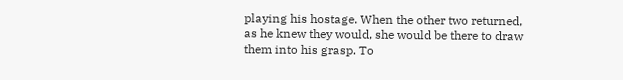playing his hostage. When the other two returned, as he knew they would, she would be there to draw them into his grasp. To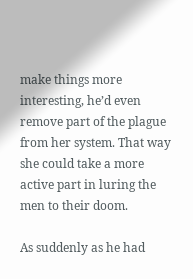make things more interesting, he’d even remove part of the plague from her system. That way she could take a more active part in luring the men to their doom.

As suddenly as he had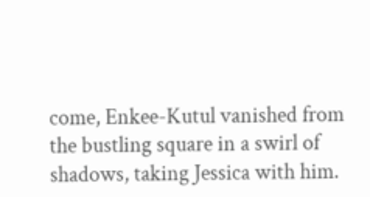come, Enkee-Kutul vanished from the bustling square in a swirl of shadows, taking Jessica with him.